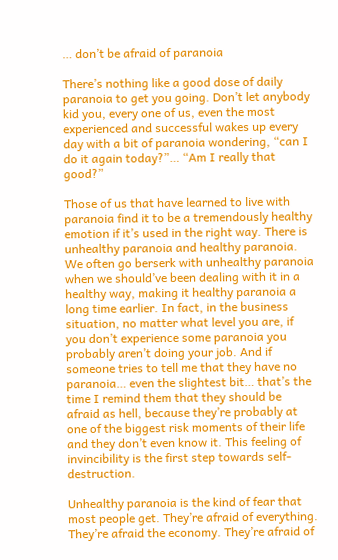… don’t be afraid of paranoia

There’s nothing like a good dose of daily paranoia to get you going. Don’t let anybody kid you, every one of us, even the most experienced and successful wakes up every day with a bit of paranoia wondering, “can I do it again today?”… “Am I really that good?”

Those of us that have learned to live with paranoia find it to be a tremendously healthy emotion if it’s used in the right way. There is unhealthy paranoia and healthy paranoia. We often go berserk with unhealthy paranoia when we should’ve been dealing with it in a healthy way, making it healthy paranoia a long time earlier. In fact, in the business situation, no matter what level you are, if you don’t experience some paranoia you probably aren’t doing your job. And if someone tries to tell me that they have no paranoia… even the slightest bit… that’s the time I remind them that they should be afraid as hell, because they’re probably at one of the biggest risk moments of their life and they don’t even know it. This feeling of invincibility is the first step towards self-destruction.

Unhealthy paranoia is the kind of fear that most people get. They’re afraid of everything. They’re afraid the economy. They’re afraid of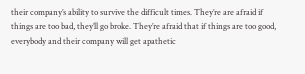their company’s ability to survive the difficult times. They’re are afraid if things are too bad, they’ll go broke. They’re afraid that if things are too good, everybody and their company will get apathetic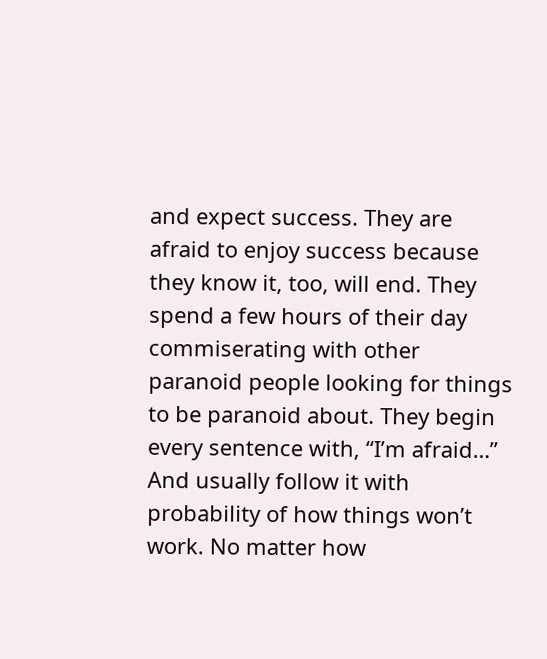and expect success. They are afraid to enjoy success because they know it, too, will end. They spend a few hours of their day commiserating with other paranoid people looking for things to be paranoid about. They begin every sentence with, “I’m afraid…” And usually follow it with probability of how things won’t work. No matter how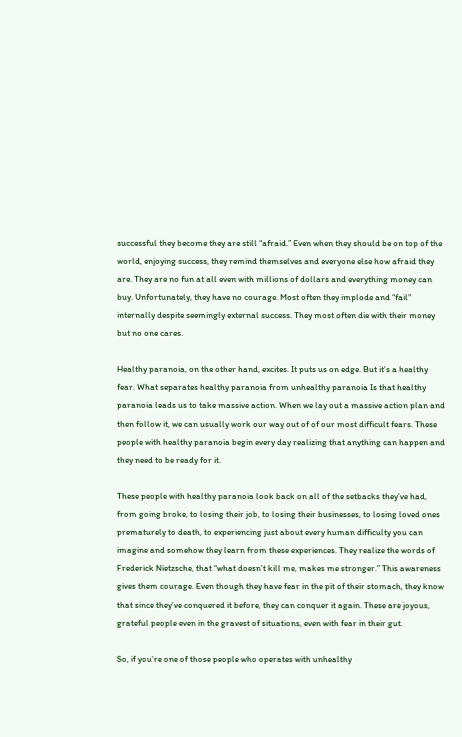successful they become they are still “afraid.” Even when they should be on top of the world, enjoying success, they remind themselves and everyone else how afraid they are. They are no fun at all even with millions of dollars and everything money can buy. Unfortunately, they have no courage. Most often they implode and “fail” internally despite seemingly external success. They most often die with their money but no one cares.

Healthy paranoia, on the other hand, excites. It puts us on edge. But it’s a healthy fear. What separates healthy paranoia from unhealthy paranoia Is that healthy paranoia leads us to take massive action. When we lay out a massive action plan and then follow it, we can usually work our way out of of our most difficult fears. These people with healthy paranoia begin every day realizing that anything can happen and they need to be ready for it.

These people with healthy paranoia look back on all of the setbacks they’ve had, from going broke, to losing their job, to losing their businesses, to losing loved ones prematurely to death, to experiencing just about every human difficulty you can imagine and somehow they learn from these experiences. They realize the words of Frederick Nietzsche, that “what doesn’t kill me, makes me stronger.” This awareness gives them courage. Even though they have fear in the pit of their stomach, they know that since they’ve conquered it before, they can conquer it again. These are joyous, grateful people even in the gravest of situations, even with fear in their gut.

So, if you’re one of those people who operates with unhealthy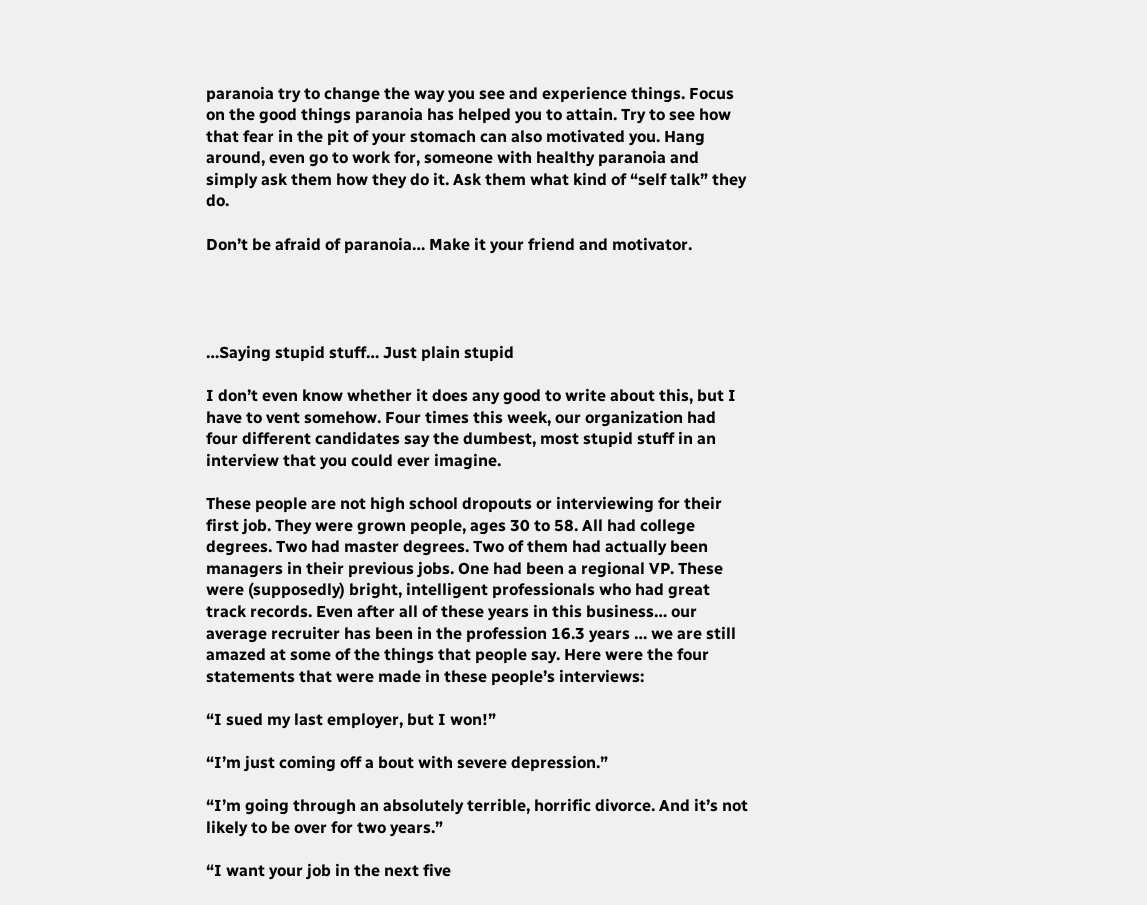paranoia try to change the way you see and experience things. Focus on the good things paranoia has helped you to attain. Try to see how that fear in the pit of your stomach can also motivated you. Hang around, even go to work for, someone with healthy paranoia and simply ask them how they do it. Ask them what kind of “self talk” they do.

Don’t be afraid of paranoia… Make it your friend and motivator.




…Saying stupid stuff… Just plain stupid

I don’t even know whether it does any good to write about this, but I have to vent somehow. Four times this week, our organization had four different candidates say the dumbest, most stupid stuff in an interview that you could ever imagine.

These people are not high school dropouts or interviewing for their first job. They were grown people, ages 30 to 58. All had college degrees. Two had master degrees. Two of them had actually been managers in their previous jobs. One had been a regional VP. These were (supposedly) bright, intelligent professionals who had great track records. Even after all of these years in this business… our average recruiter has been in the profession 16.3 years … we are still amazed at some of the things that people say. Here were the four statements that were made in these people’s interviews:

“I sued my last employer, but I won!”

“I’m just coming off a bout with severe depression.”

“I’m going through an absolutely terrible, horrific divorce. And it’s not likely to be over for two years.”

“I want your job in the next five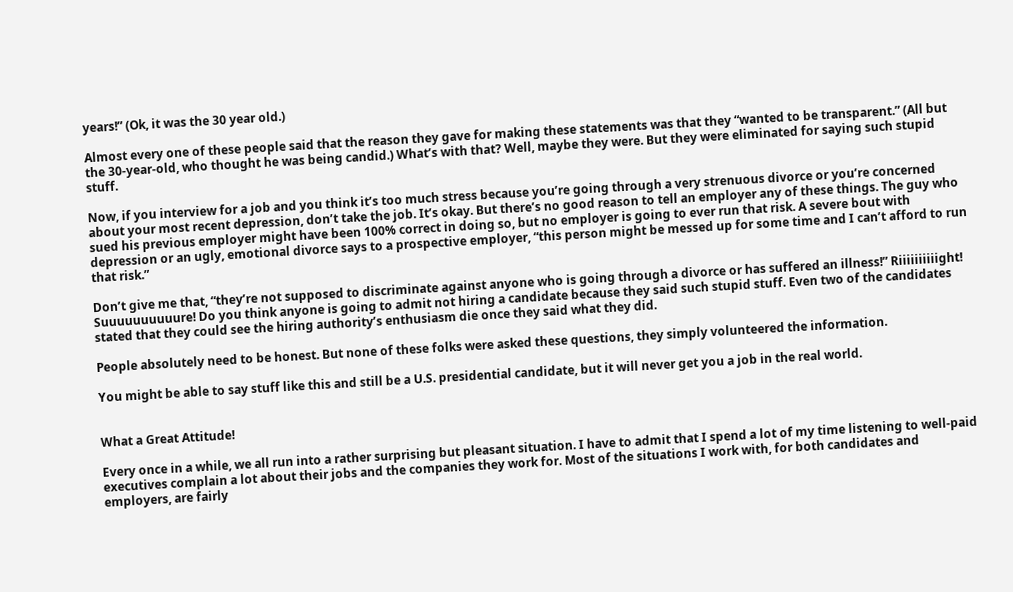years!” (Ok, it was the 30 year old.)

Almost every one of these people said that the reason they gave for making these statements was that they “wanted to be transparent.” (All but the 30-year-old, who thought he was being candid.) What’s with that? Well, maybe they were. But they were eliminated for saying such stupid stuff.

Now, if you interview for a job and you think it’s too much stress because you’re going through a very strenuous divorce or you’re concerned about your most recent depression, don’t take the job. It’s okay. But there’s no good reason to tell an employer any of these things. The guy who sued his previous employer might have been 100% correct in doing so, but no employer is going to ever run that risk. A severe bout with depression or an ugly, emotional divorce says to a prospective employer, “this person might be messed up for some time and I can’t afford to run that risk.”

Don’t give me that, “they’re not supposed to discriminate against anyone who is going through a divorce or has suffered an illness!” Riiiiiiiiiight! Suuuuuuuuuure! Do you think anyone is going to admit not hiring a candidate because they said such stupid stuff. Even two of the candidates stated that they could see the hiring authority’s enthusiasm die once they said what they did.

People absolutely need to be honest. But none of these folks were asked these questions, they simply volunteered the information.

You might be able to say stuff like this and still be a U.S. presidential candidate, but it will never get you a job in the real world.


What a Great Attitude!

Every once in a while, we all run into a rather surprising but pleasant situation. I have to admit that I spend a lot of my time listening to well-paid executives complain a lot about their jobs and the companies they work for. Most of the situations I work with, for both candidates and employers, are fairly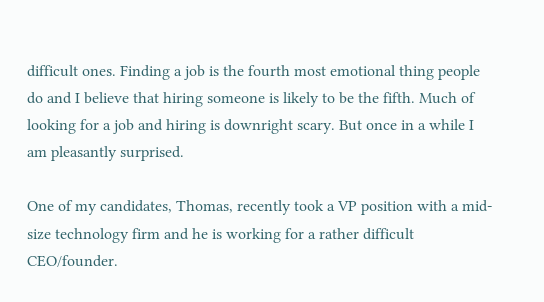difficult ones. Finding a job is the fourth most emotional thing people do and I believe that hiring someone is likely to be the fifth. Much of looking for a job and hiring is downright scary. But once in a while I am pleasantly surprised.

One of my candidates, Thomas, recently took a VP position with a mid-size technology firm and he is working for a rather difficult CEO/founder.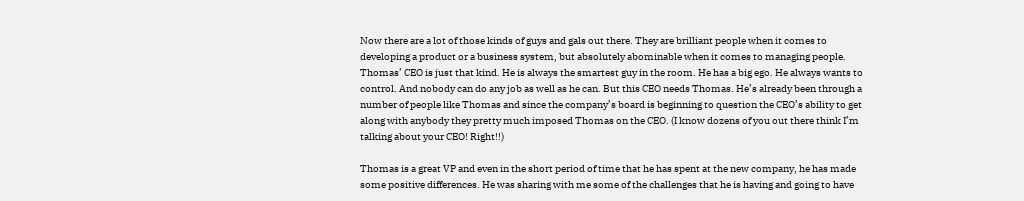Now there are a lot of those kinds of guys and gals out there. They are brilliant people when it comes to developing a product or a business system, but absolutely abominable when it comes to managing people. Thomas’ CEO is just that kind. He is always the smartest guy in the room. He has a big ego. He always wants to control. And nobody can do any job as well as he can. But this CEO needs Thomas. He’s already been through a number of people like Thomas and since the company’s board is beginning to question the CEO’s ability to get along with anybody they pretty much imposed Thomas on the CEO. (I know dozens of you out there think I’m talking about your CEO! Right!!)

Thomas is a great VP and even in the short period of time that he has spent at the new company, he has made some positive differences. He was sharing with me some of the challenges that he is having and going to have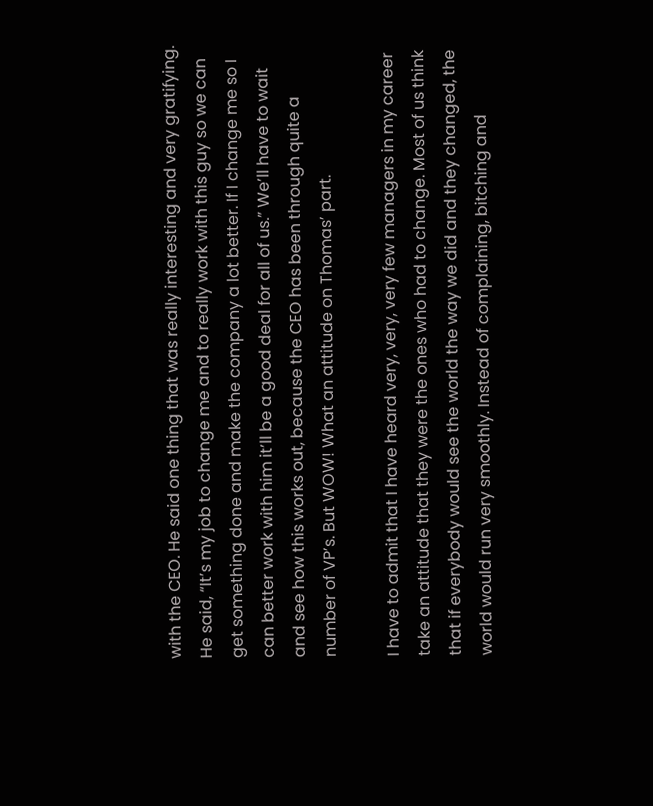with the CEO. He said one thing that was really interesting and very gratifying. He said, “It’s my job to change me and to really work with this guy so we can get something done and make the company a lot better. If I change me so I can better work with him it’ll be a good deal for all of us.” We’ll have to wait and see how this works out, because the CEO has been through quite a number of VP’s. But WOW! What an attitude on Thomas’ part.

I have to admit that I have heard very, very, very few managers in my career take an attitude that they were the ones who had to change. Most of us think that if everybody would see the world the way we did and they changed, the world would run very smoothly. Instead of complaining, bitching and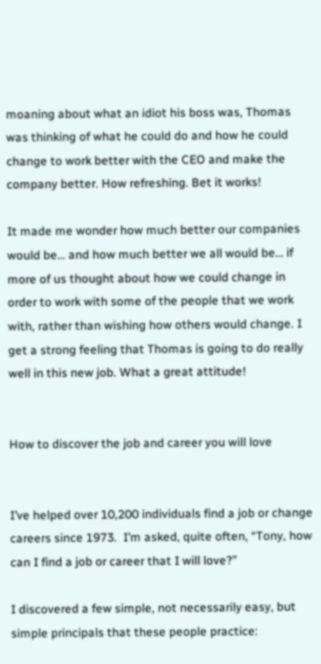moaning about what an idiot his boss was, Thomas was thinking of what he could do and how he could change to work better with the CEO and make the company better. How refreshing. Bet it works!

It made me wonder how much better our companies would be… and how much better we all would be… if more of us thought about how we could change in order to work with some of the people that we work with, rather than wishing how others would change. I get a strong feeling that Thomas is going to do really well in this new job. What a great attitude!


How to discover the job and career you will love


I’ve helped over 10,200 individuals find a job or change careers since 1973.  I’m asked, quite often, “Tony, how can I find a job or career that I will love?”

I discovered a few simple, not necessarily easy, but simple principals that these people practice: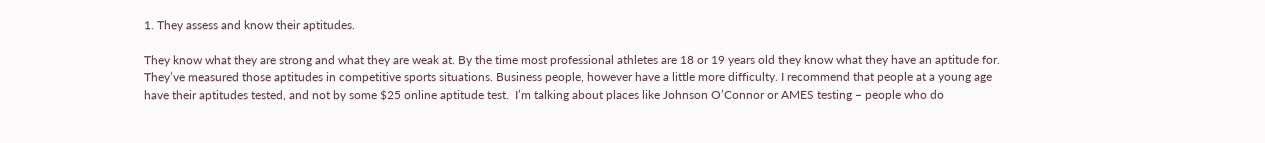1. They assess and know their aptitudes.

They know what they are strong and what they are weak at. By the time most professional athletes are 18 or 19 years old they know what they have an aptitude for. They’ve measured those aptitudes in competitive sports situations. Business people, however have a little more difficulty. I recommend that people at a young age have their aptitudes tested, and not by some $25 online aptitude test.  I’m talking about places like Johnson O’Connor or AMES testing – people who do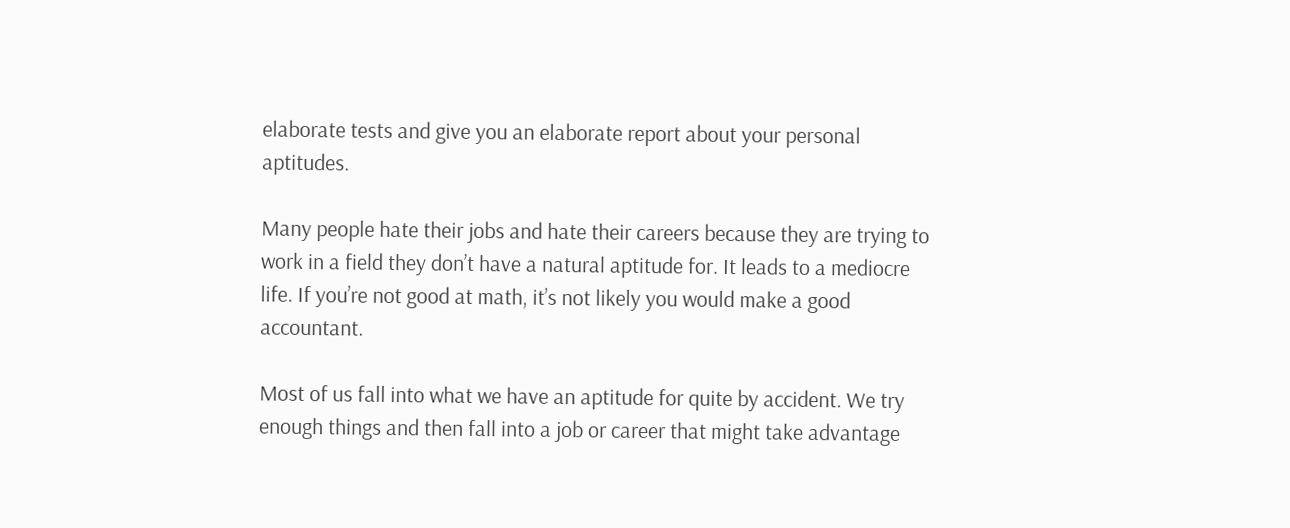elaborate tests and give you an elaborate report about your personal aptitudes.

Many people hate their jobs and hate their careers because they are trying to work in a field they don’t have a natural aptitude for. It leads to a mediocre life. If you’re not good at math, it’s not likely you would make a good accountant.

Most of us fall into what we have an aptitude for quite by accident. We try enough things and then fall into a job or career that might take advantage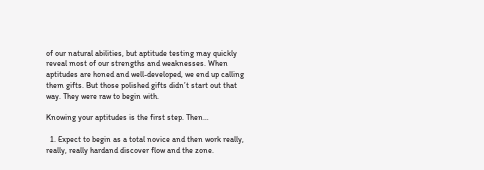of our natural abilities, but aptitude testing may quickly reveal most of our strengths and weaknesses. When aptitudes are honed and well-developed, we end up calling them gifts. But those polished gifts didn’t start out that way. They were raw to begin with.

Knowing your aptitudes is the first step. Then…

  1. Expect to begin as a total novice and then work really, really, really hardand discover flow and the zone.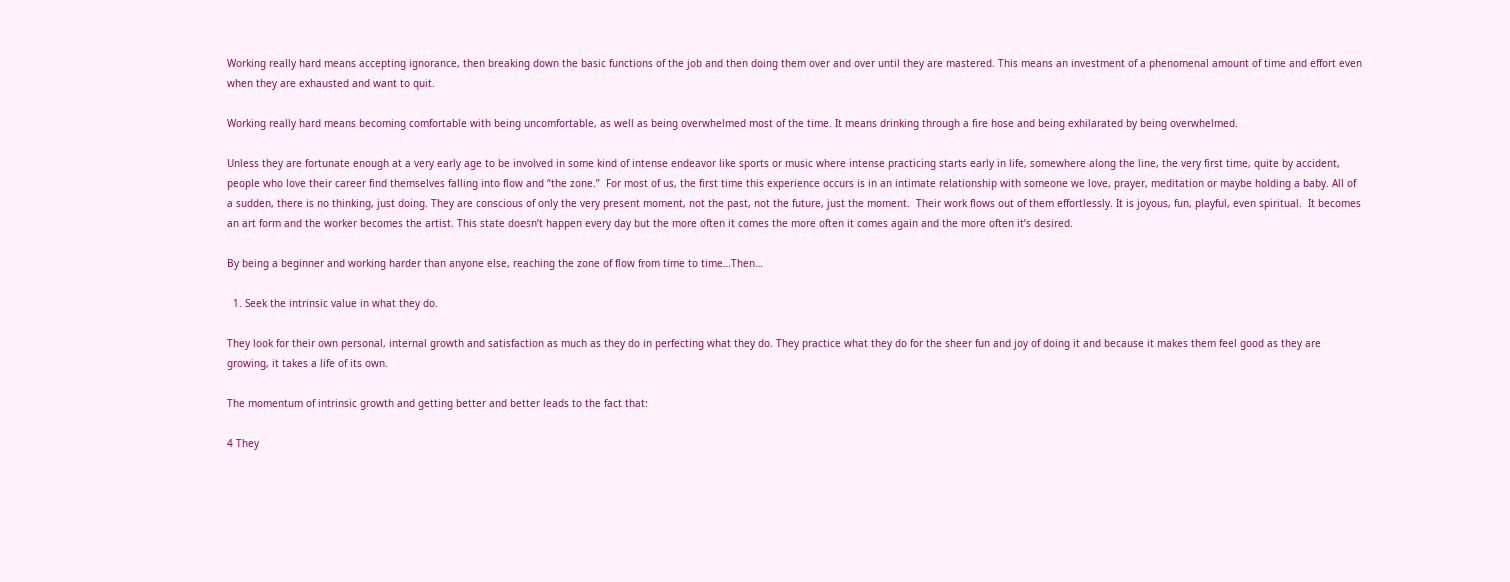Working really hard means accepting ignorance, then breaking down the basic functions of the job and then doing them over and over until they are mastered. This means an investment of a phenomenal amount of time and effort even when they are exhausted and want to quit.

Working really hard means becoming comfortable with being uncomfortable, as well as being overwhelmed most of the time. It means drinking through a fire hose and being exhilarated by being overwhelmed.

Unless they are fortunate enough at a very early age to be involved in some kind of intense endeavor like sports or music where intense practicing starts early in life, somewhere along the line, the very first time, quite by accident, people who love their career find themselves falling into flow and “the zone.”  For most of us, the first time this experience occurs is in an intimate relationship with someone we love, prayer, meditation or maybe holding a baby. All of a sudden, there is no thinking, just doing. They are conscious of only the very present moment, not the past, not the future, just the moment.  Their work flows out of them effortlessly. It is joyous, fun, playful, even spiritual.  It becomes an art form and the worker becomes the artist. This state doesn’t happen every day but the more often it comes the more often it comes again and the more often it’s desired.

By being a beginner and working harder than anyone else, reaching the zone of flow from time to time…Then…

  1. Seek the intrinsic value in what they do.

They look for their own personal, internal growth and satisfaction as much as they do in perfecting what they do. They practice what they do for the sheer fun and joy of doing it and because it makes them feel good as they are growing, it takes a life of its own.

The momentum of intrinsic growth and getting better and better leads to the fact that:

4 They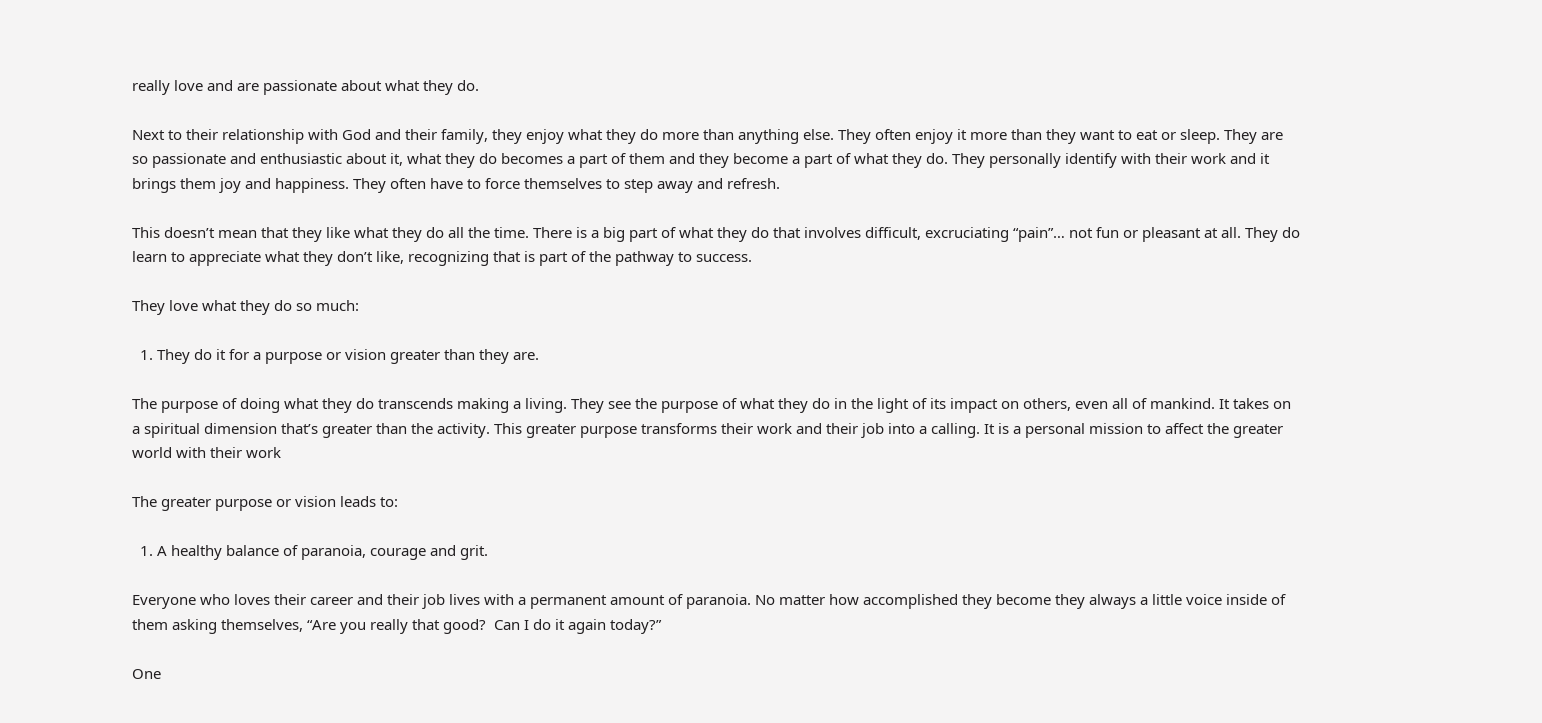really love and are passionate about what they do.

Next to their relationship with God and their family, they enjoy what they do more than anything else. They often enjoy it more than they want to eat or sleep. They are so passionate and enthusiastic about it, what they do becomes a part of them and they become a part of what they do. They personally identify with their work and it brings them joy and happiness. They often have to force themselves to step away and refresh.

This doesn’t mean that they like what they do all the time. There is a big part of what they do that involves difficult, excruciating “pain”… not fun or pleasant at all. They do learn to appreciate what they don’t like, recognizing that is part of the pathway to success.

They love what they do so much:

  1. They do it for a purpose or vision greater than they are.

The purpose of doing what they do transcends making a living. They see the purpose of what they do in the light of its impact on others, even all of mankind. It takes on a spiritual dimension that’s greater than the activity. This greater purpose transforms their work and their job into a calling. It is a personal mission to affect the greater world with their work

The greater purpose or vision leads to:

  1. A healthy balance of paranoia, courage and grit.

Everyone who loves their career and their job lives with a permanent amount of paranoia. No matter how accomplished they become they always a little voice inside of them asking themselves, “Are you really that good?  Can I do it again today?”

One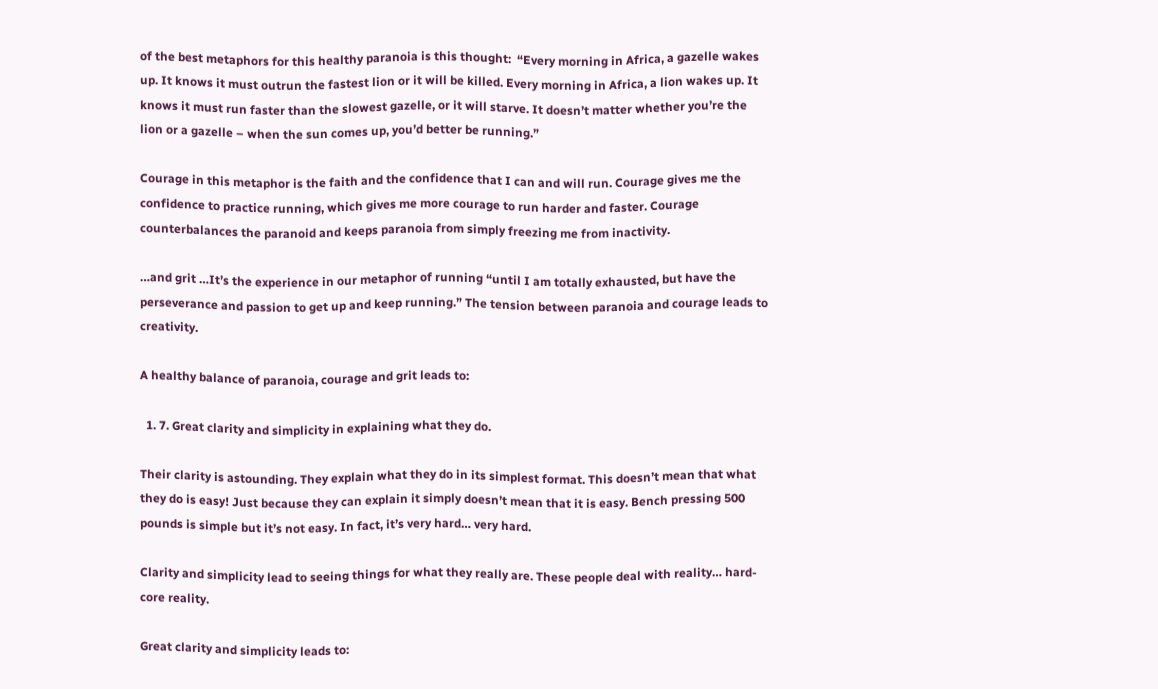of the best metaphors for this healthy paranoia is this thought:  “Every morning in Africa, a gazelle wakes up. It knows it must outrun the fastest lion or it will be killed. Every morning in Africa, a lion wakes up. It knows it must run faster than the slowest gazelle, or it will starve. It doesn’t matter whether you’re the lion or a gazelle – when the sun comes up, you’d better be running.”

Courage in this metaphor is the faith and the confidence that I can and will run. Courage gives me the confidence to practice running, which gives me more courage to run harder and faster. Courage counterbalances the paranoid and keeps paranoia from simply freezing me from inactivity.

…and grit …It’s the experience in our metaphor of running “until I am totally exhausted, but have the perseverance and passion to get up and keep running.” The tension between paranoia and courage leads to creativity.

A healthy balance of paranoia, courage and grit leads to:

  1. 7. Great clarity and simplicity in explaining what they do.

Their clarity is astounding. They explain what they do in its simplest format. This doesn’t mean that what they do is easy! Just because they can explain it simply doesn’t mean that it is easy. Bench pressing 500 pounds is simple but it’s not easy. In fact, it’s very hard… very hard.

Clarity and simplicity lead to seeing things for what they really are. These people deal with reality… hard-core reality.

Great clarity and simplicity leads to: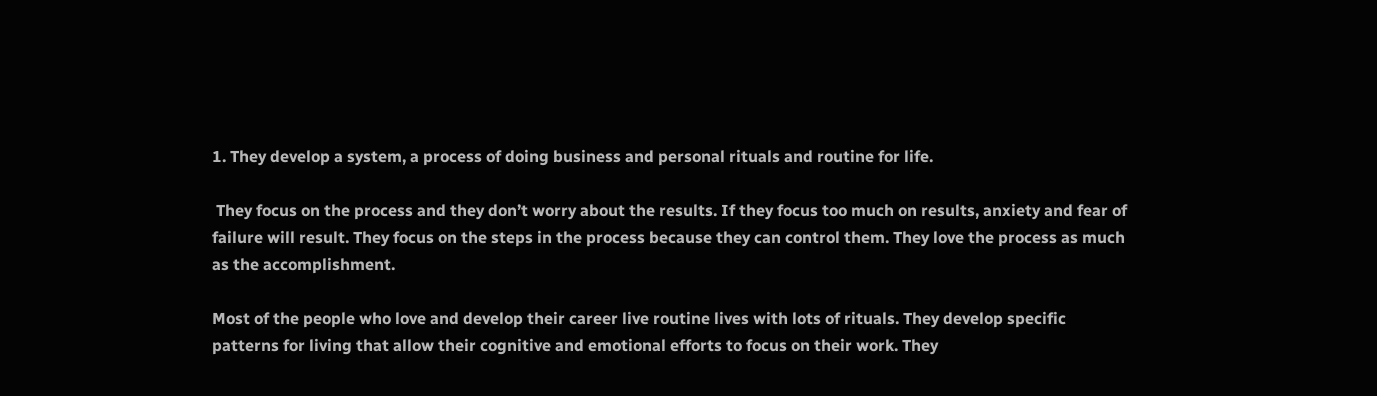1. They develop a system, a process of doing business and personal rituals and routine for life.

 They focus on the process and they don’t worry about the results. If they focus too much on results, anxiety and fear of failure will result. They focus on the steps in the process because they can control them. They love the process as much as the accomplishment.

Most of the people who love and develop their career live routine lives with lots of rituals. They develop specific patterns for living that allow their cognitive and emotional efforts to focus on their work. They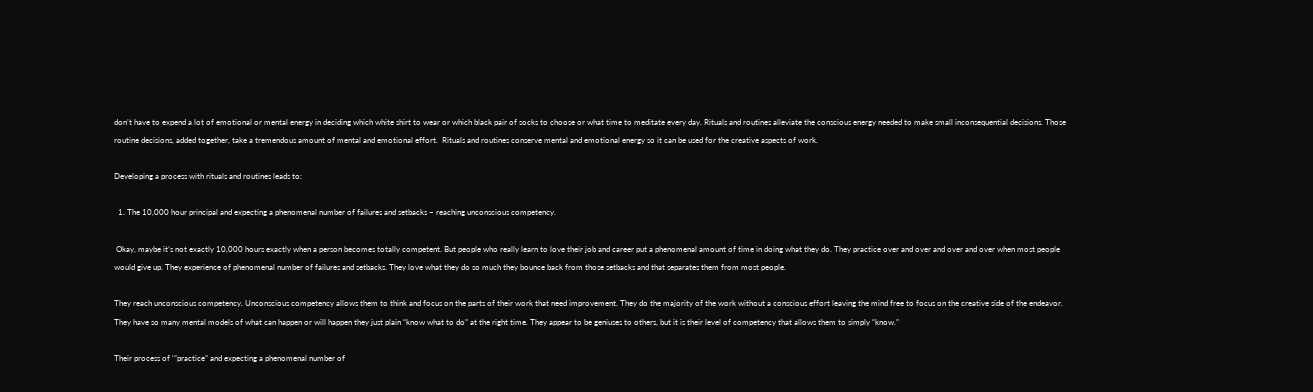don’t have to expend a lot of emotional or mental energy in deciding which white shirt to wear or which black pair of socks to choose or what time to meditate every day. Rituals and routines alleviate the conscious energy needed to make small inconsequential decisions. Those routine decisions, added together, take a tremendous amount of mental and emotional effort.  Rituals and routines conserve mental and emotional energy so it can be used for the creative aspects of work.

Developing a process with rituals and routines leads to:

  1. The 10,000 hour principal and expecting a phenomenal number of failures and setbacks – reaching unconscious competency.

 Okay, maybe it’s not exactly 10,000 hours exactly when a person becomes totally competent. But people who really learn to love their job and career put a phenomenal amount of time in doing what they do. They practice over and over and over and over when most people would give up. They experience of phenomenal number of failures and setbacks. They love what they do so much they bounce back from those setbacks and that separates them from most people.

They reach unconscious competency. Unconscious competency allows them to think and focus on the parts of their work that need improvement. They do the majority of the work without a conscious effort leaving the mind free to focus on the creative side of the endeavor. They have so many mental models of what can happen or will happen they just plain “know what to do” at the right time. They appear to be geniuses to others, but it is their level of competency that allows them to simply “know.”

Their process of ‘”practice” and expecting a phenomenal number of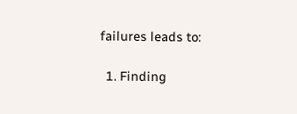failures leads to:

  1. Finding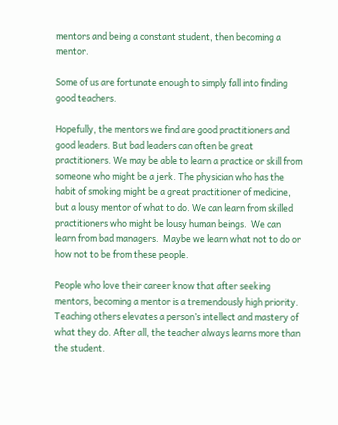mentors and being a constant student, then becoming a mentor.

Some of us are fortunate enough to simply fall into finding good teachers.

Hopefully, the mentors we find are good practitioners and good leaders. But bad leaders can often be great practitioners. We may be able to learn a practice or skill from someone who might be a jerk. The physician who has the habit of smoking might be a great practitioner of medicine, but a lousy mentor of what to do. We can learn from skilled practitioners who might be lousy human beings.  We can learn from bad managers.  Maybe we learn what not to do or how not to be from these people.

People who love their career know that after seeking mentors, becoming a mentor is a tremendously high priority. Teaching others elevates a person’s intellect and mastery of what they do. After all, the teacher always learns more than the student.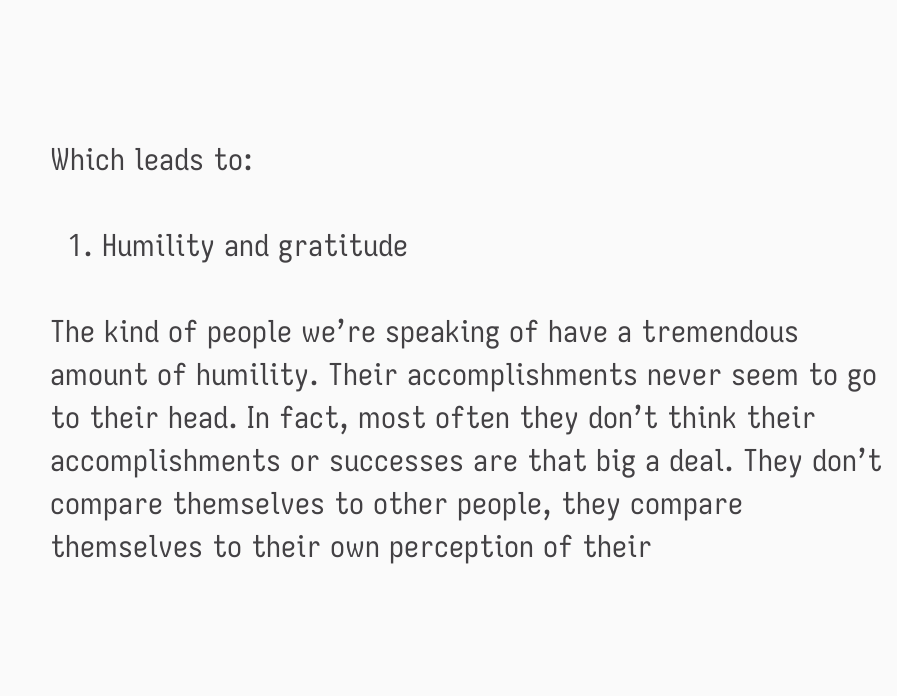Which leads to:

  1. Humility and gratitude

The kind of people we’re speaking of have a tremendous amount of humility. Their accomplishments never seem to go to their head. In fact, most often they don’t think their accomplishments or successes are that big a deal. They don’t compare themselves to other people, they compare themselves to their own perception of their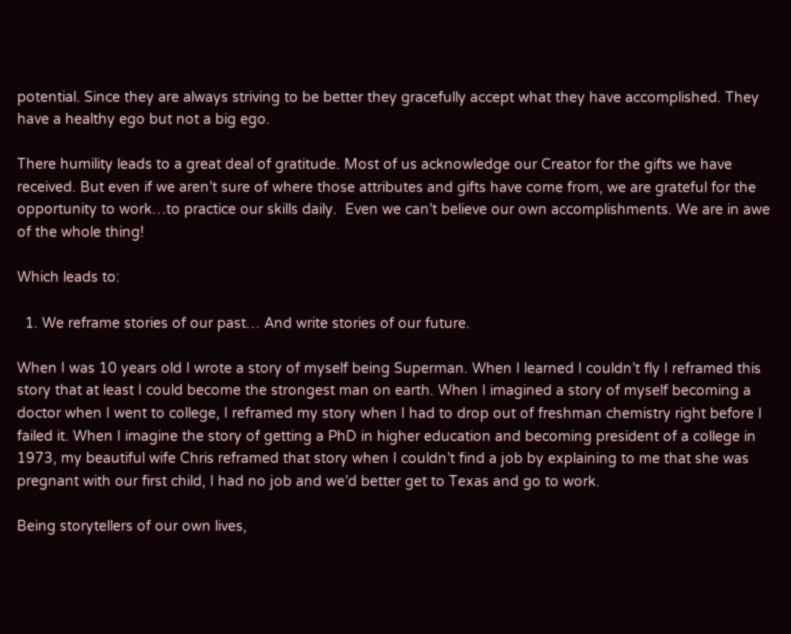potential. Since they are always striving to be better they gracefully accept what they have accomplished. They have a healthy ego but not a big ego.

There humility leads to a great deal of gratitude. Most of us acknowledge our Creator for the gifts we have received. But even if we aren’t sure of where those attributes and gifts have come from, we are grateful for the opportunity to work…to practice our skills daily.  Even we can’t believe our own accomplishments. We are in awe of the whole thing!

Which leads to:

  1. We reframe stories of our past… And write stories of our future.

When I was 10 years old I wrote a story of myself being Superman. When I learned I couldn’t fly I reframed this story that at least I could become the strongest man on earth. When I imagined a story of myself becoming a doctor when I went to college, I reframed my story when I had to drop out of freshman chemistry right before I failed it. When I imagine the story of getting a PhD in higher education and becoming president of a college in 1973, my beautiful wife Chris reframed that story when I couldn’t find a job by explaining to me that she was pregnant with our first child, I had no job and we’d better get to Texas and go to work.

Being storytellers of our own lives,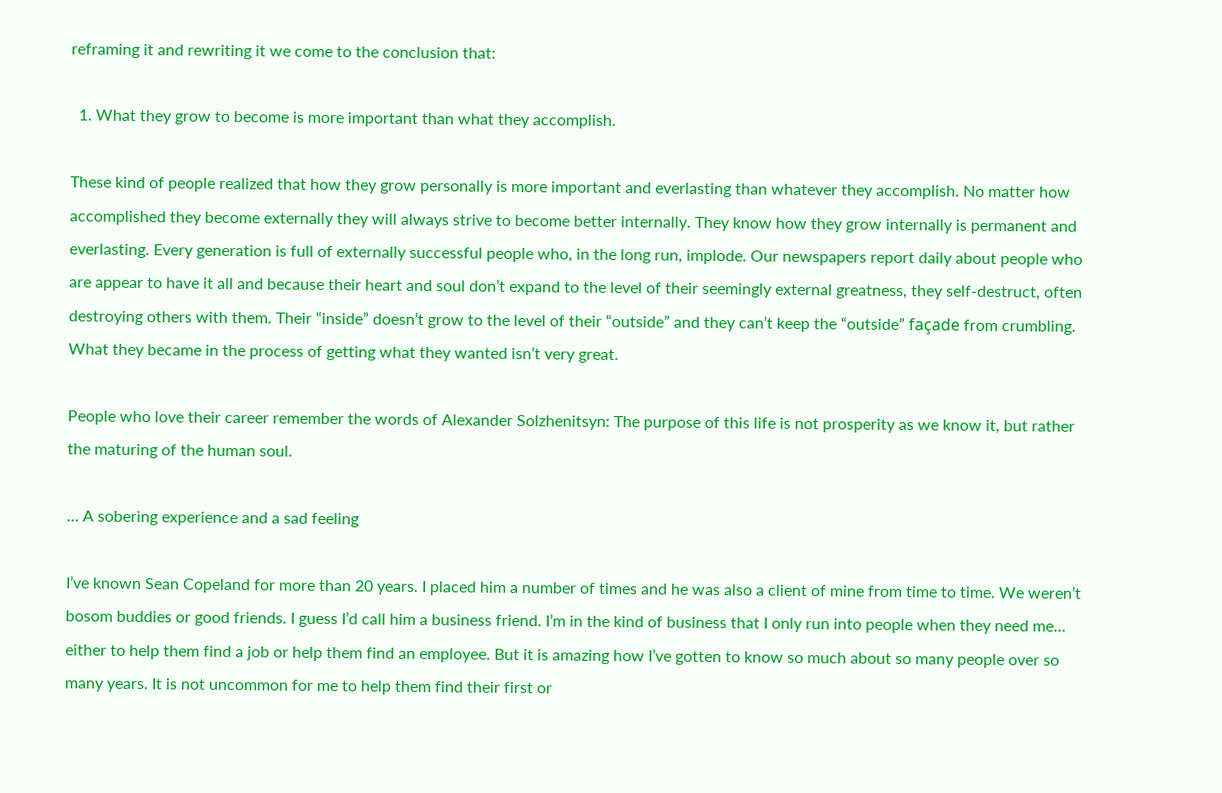reframing it and rewriting it we come to the conclusion that:

  1. What they grow to become is more important than what they accomplish.

These kind of people realized that how they grow personally is more important and everlasting than whatever they accomplish. No matter how accomplished they become externally they will always strive to become better internally. They know how they grow internally is permanent and everlasting. Every generation is full of externally successful people who, in the long run, implode. Our newspapers report daily about people who are appear to have it all and because their heart and soul don’t expand to the level of their seemingly external greatness, they self-destruct, often destroying others with them. Their “inside” doesn’t grow to the level of their “outside” and they can’t keep the “outside” façade from crumbling. What they became in the process of getting what they wanted isn’t very great.

People who love their career remember the words of Alexander Solzhenitsyn: The purpose of this life is not prosperity as we know it, but rather the maturing of the human soul.

… A sobering experience and a sad feeling

I’ve known Sean Copeland for more than 20 years. I placed him a number of times and he was also a client of mine from time to time. We weren’t bosom buddies or good friends. I guess I’d call him a business friend. I’m in the kind of business that I only run into people when they need me… either to help them find a job or help them find an employee. But it is amazing how I’ve gotten to know so much about so many people over so many years. It is not uncommon for me to help them find their first or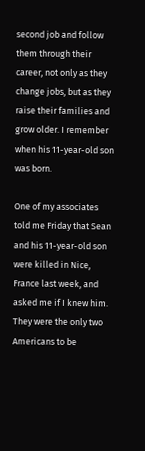second job and follow them through their career, not only as they change jobs, but as they raise their families and grow older. I remember when his 11-year-old son was born.

One of my associates told me Friday that Sean and his 11-year-old son were killed in Nice, France last week, and asked me if I knew him. They were the only two Americans to be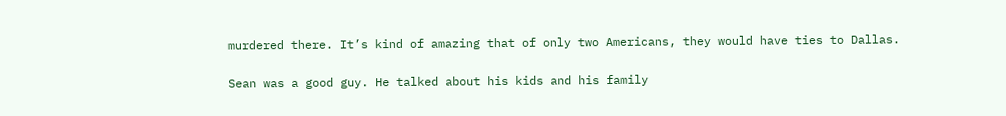murdered there. It’s kind of amazing that of only two Americans, they would have ties to Dallas.

Sean was a good guy. He talked about his kids and his family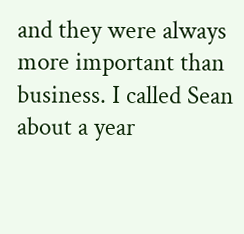and they were always more important than business. I called Sean about a year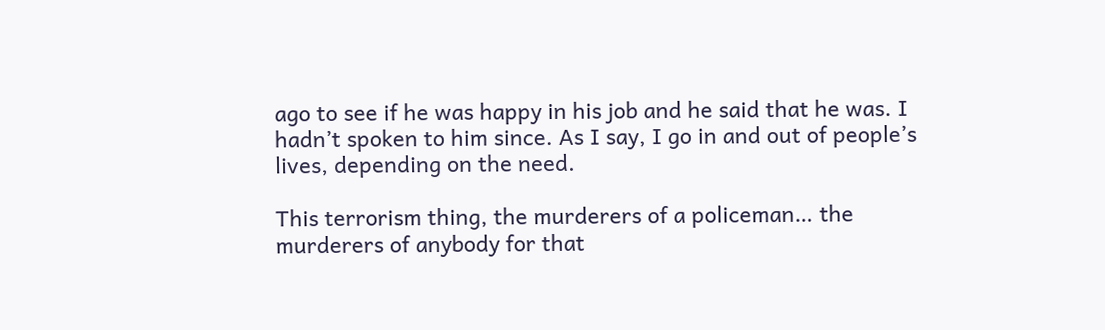ago to see if he was happy in his job and he said that he was. I hadn’t spoken to him since. As I say, I go in and out of people’s lives, depending on the need.

This terrorism thing, the murderers of a policeman… the murderers of anybody for that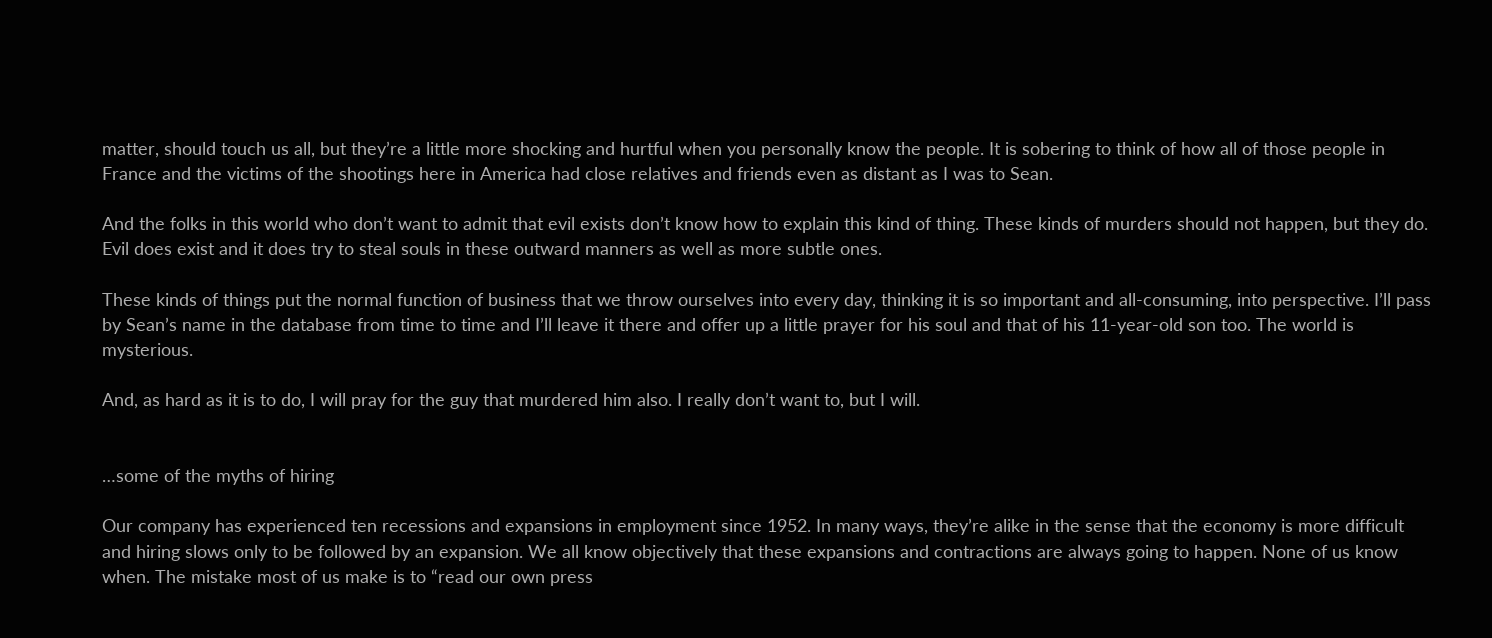matter, should touch us all, but they’re a little more shocking and hurtful when you personally know the people. It is sobering to think of how all of those people in France and the victims of the shootings here in America had close relatives and friends even as distant as I was to Sean.

And the folks in this world who don’t want to admit that evil exists don’t know how to explain this kind of thing. These kinds of murders should not happen, but they do. Evil does exist and it does try to steal souls in these outward manners as well as more subtle ones.

These kinds of things put the normal function of business that we throw ourselves into every day, thinking it is so important and all-consuming, into perspective. I’ll pass by Sean’s name in the database from time to time and I’ll leave it there and offer up a little prayer for his soul and that of his 11-year-old son too. The world is mysterious.

And, as hard as it is to do, I will pray for the guy that murdered him also. I really don’t want to, but I will.


…some of the myths of hiring

Our company has experienced ten recessions and expansions in employment since 1952. In many ways, they’re alike in the sense that the economy is more difficult and hiring slows only to be followed by an expansion. We all know objectively that these expansions and contractions are always going to happen. None of us know when. The mistake most of us make is to “read our own press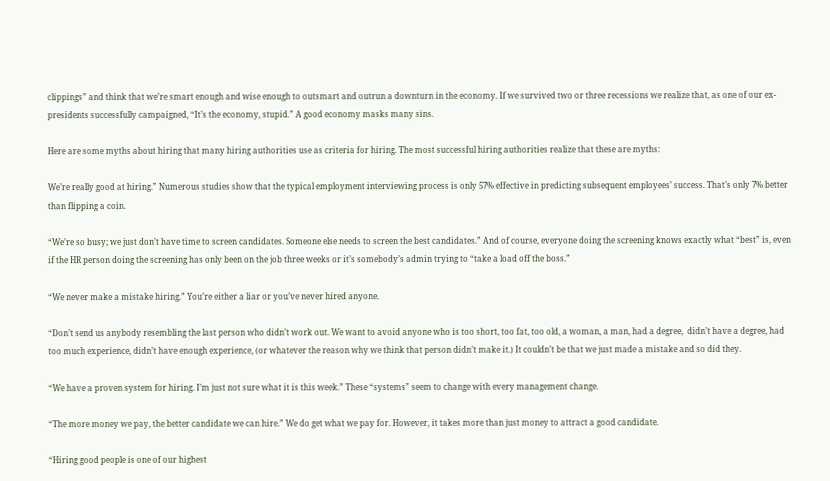clippings” and think that we’re smart enough and wise enough to outsmart and outrun a downturn in the economy. If we survived two or three recessions we realize that, as one of our ex-presidents successfully campaigned, “It’s the economy, stupid.” A good economy masks many sins.

Here are some myths about hiring that many hiring authorities use as criteria for hiring. The most successful hiring authorities realize that these are myths:

We’re really good at hiring.” Numerous studies show that the typical employment interviewing process is only 57% effective in predicting subsequent employees’ success. That’s only 7% better than flipping a coin.

“We’re so busy; we just don’t have time to screen candidates. Someone else needs to screen the best candidates.” And of course, everyone doing the screening knows exactly what “best” is, even if the HR person doing the screening has only been on the job three weeks or it’s somebody’s admin trying to “take a load off the boss.”

“We never make a mistake hiring.” You’re either a liar or you’ve never hired anyone.

“Don’t send us anybody resembling the last person who didn’t work out. We want to avoid anyone who is too short, too fat, too old, a woman, a man, had a degree,  didn’t have a degree, had too much experience, didn’t have enough experience, (or whatever the reason why we think that person didn’t make it.) It couldn’t be that we just made a mistake and so did they.

“We have a proven system for hiring. I’m just not sure what it is this week.” These “systems” seem to change with every management change.

“The more money we pay, the better candidate we can hire.” We do get what we pay for. However, it takes more than just money to attract a good candidate.

“Hiring good people is one of our highest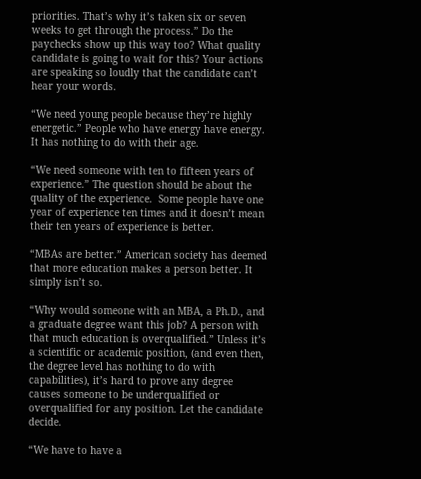priorities. That’s why it’s taken six or seven weeks to get through the process.” Do the paychecks show up this way too? What quality candidate is going to wait for this? Your actions are speaking so loudly that the candidate can’t hear your words.

“We need young people because they’re highly energetic.” People who have energy have energy. It has nothing to do with their age.

“We need someone with ten to fifteen years of experience.” The question should be about the quality of the experience.  Some people have one year of experience ten times and it doesn’t mean their ten years of experience is better.

“MBAs are better.” American society has deemed that more education makes a person better. It simply isn’t so.

“Why would someone with an MBA, a Ph.D., and a graduate degree want this job? A person with that much education is overqualified.” Unless it’s a scientific or academic position, (and even then, the degree level has nothing to do with capabilities), it’s hard to prove any degree causes someone to be underqualified or overqualified for any position. Let the candidate decide.

“We have to have a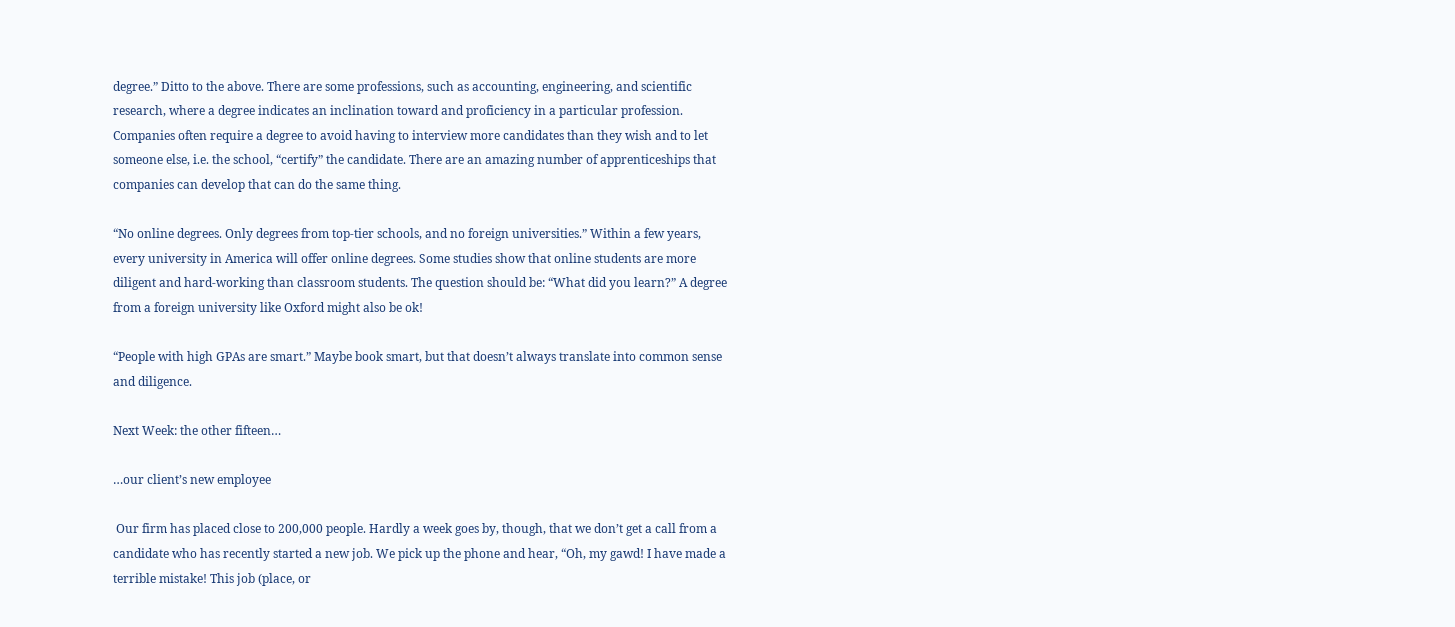degree.” Ditto to the above. There are some professions, such as accounting, engineering, and scientific research, where a degree indicates an inclination toward and proficiency in a particular profession. Companies often require a degree to avoid having to interview more candidates than they wish and to let someone else, i.e. the school, “certify” the candidate. There are an amazing number of apprenticeships that companies can develop that can do the same thing.

“No online degrees. Only degrees from top-tier schools, and no foreign universities.” Within a few years, every university in America will offer online degrees. Some studies show that online students are more diligent and hard-working than classroom students. The question should be: “What did you learn?” A degree from a foreign university like Oxford might also be ok!

“People with high GPAs are smart.” Maybe book smart, but that doesn’t always translate into common sense and diligence.

Next Week: the other fifteen…

…our client’s new employee

 Our firm has placed close to 200,000 people. Hardly a week goes by, though, that we don’t get a call from a candidate who has recently started a new job. We pick up the phone and hear, “Oh, my gawd! I have made a terrible mistake! This job (place, or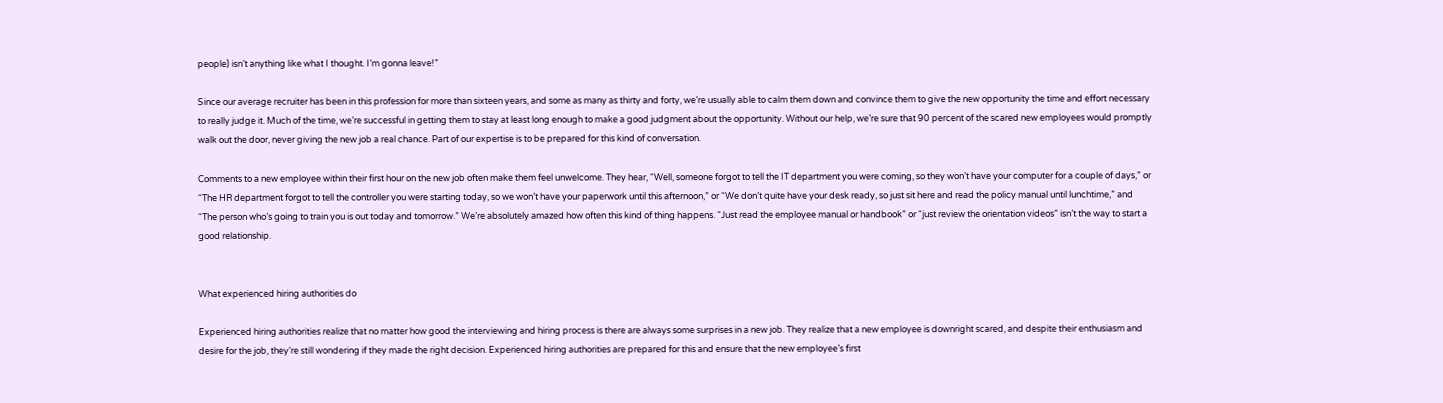people) isn’t anything like what I thought. I’m gonna leave!”

Since our average recruiter has been in this profession for more than sixteen years, and some as many as thirty and forty, we’re usually able to calm them down and convince them to give the new opportunity the time and effort necessary to really judge it. Much of the time, we’re successful in getting them to stay at least long enough to make a good judgment about the opportunity. Without our help, we’re sure that 90 percent of the scared new employees would promptly walk out the door, never giving the new job a real chance. Part of our expertise is to be prepared for this kind of conversation.

Comments to a new employee within their first hour on the new job often make them feel unwelcome. They hear, “Well, someone forgot to tell the IT department you were coming, so they won’t have your computer for a couple of days,” or “The HR department forgot to tell the controller you were starting today, so we won’t have your paperwork until this afternoon,” or “We don’t quite have your desk ready, so just sit here and read the policy manual until lunchtime,” and “The person who’s going to train you is out today and tomorrow.” We’re absolutely amazed how often this kind of thing happens. “Just read the employee manual or handbook” or “just review the orientation videos” isn’t the way to start a good relationship.


What experienced hiring authorities do

Experienced hiring authorities realize that no matter how good the interviewing and hiring process is there are always some surprises in a new job. They realize that a new employee is downright scared, and despite their enthusiasm and desire for the job, they’re still wondering if they made the right decision. Experienced hiring authorities are prepared for this and ensure that the new employee’s first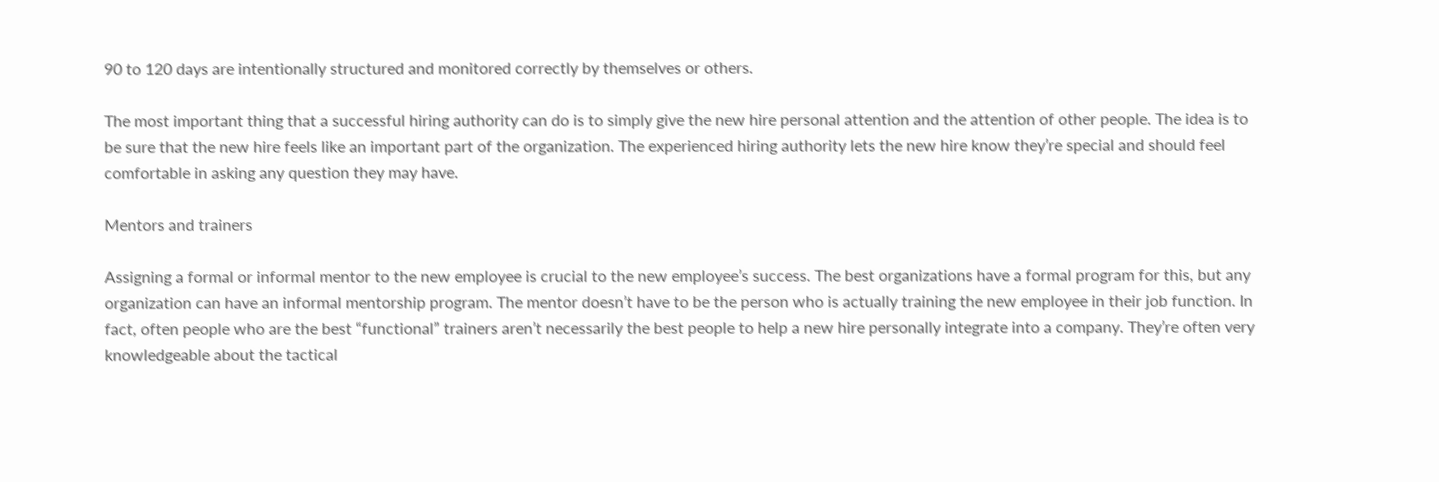90 to 120 days are intentionally structured and monitored correctly by themselves or others.

The most important thing that a successful hiring authority can do is to simply give the new hire personal attention and the attention of other people. The idea is to be sure that the new hire feels like an important part of the organization. The experienced hiring authority lets the new hire know they’re special and should feel comfortable in asking any question they may have.

Mentors and trainers

Assigning a formal or informal mentor to the new employee is crucial to the new employee’s success. The best organizations have a formal program for this, but any organization can have an informal mentorship program. The mentor doesn’t have to be the person who is actually training the new employee in their job function. In fact, often people who are the best “functional” trainers aren’t necessarily the best people to help a new hire personally integrate into a company. They’re often very knowledgeable about the tactical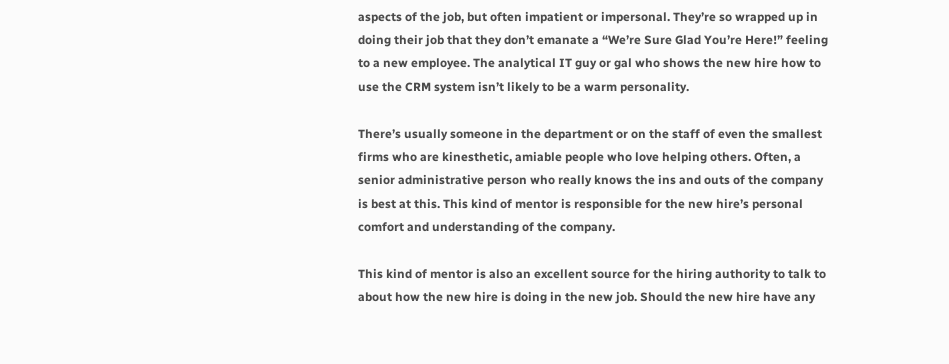aspects of the job, but often impatient or impersonal. They’re so wrapped up in doing their job that they don’t emanate a “We’re Sure Glad You’re Here!” feeling to a new employee. The analytical IT guy or gal who shows the new hire how to use the CRM system isn’t likely to be a warm personality.

There’s usually someone in the department or on the staff of even the smallest firms who are kinesthetic, amiable people who love helping others. Often, a senior administrative person who really knows the ins and outs of the company is best at this. This kind of mentor is responsible for the new hire’s personal comfort and understanding of the company.

This kind of mentor is also an excellent source for the hiring authority to talk to about how the new hire is doing in the new job. Should the new hire have any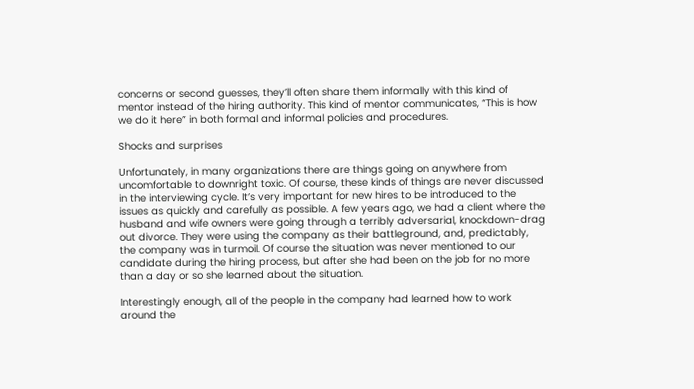concerns or second guesses, they’ll often share them informally with this kind of mentor instead of the hiring authority. This kind of mentor communicates, “This is how we do it here” in both formal and informal policies and procedures.

Shocks and surprises

Unfortunately, in many organizations there are things going on anywhere from uncomfortable to downright toxic. Of course, these kinds of things are never discussed in the interviewing cycle. It’s very important for new hires to be introduced to the issues as quickly and carefully as possible. A few years ago, we had a client where the husband and wife owners were going through a terribly adversarial, knockdown-drag out divorce. They were using the company as their battleground, and, predictably, the company was in turmoil. Of course the situation was never mentioned to our candidate during the hiring process, but after she had been on the job for no more than a day or so she learned about the situation.

Interestingly enough, all of the people in the company had learned how to work around the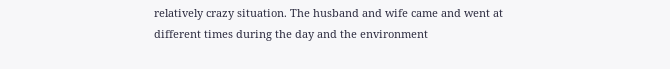relatively crazy situation. The husband and wife came and went at different times during the day and the environment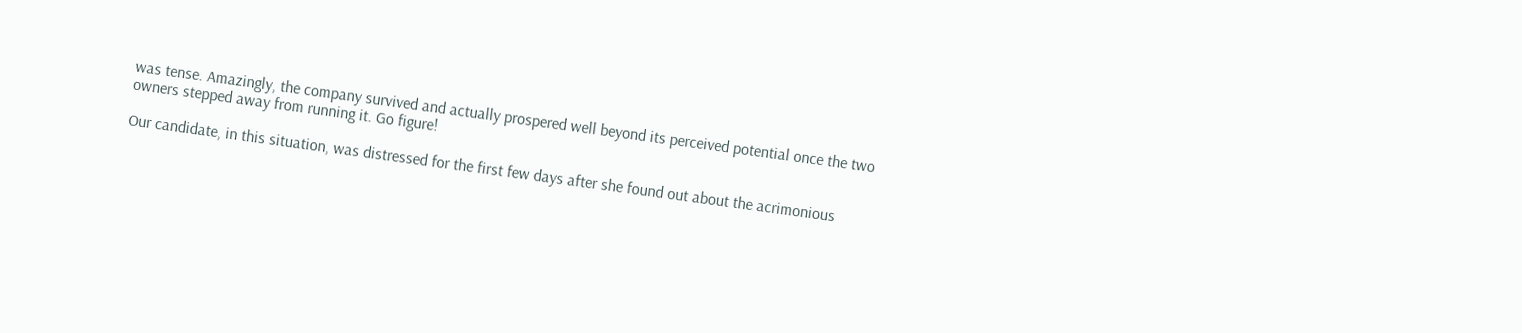was tense. Amazingly, the company survived and actually prospered well beyond its perceived potential once the two owners stepped away from running it. Go figure!

Our candidate, in this situation, was distressed for the first few days after she found out about the acrimonious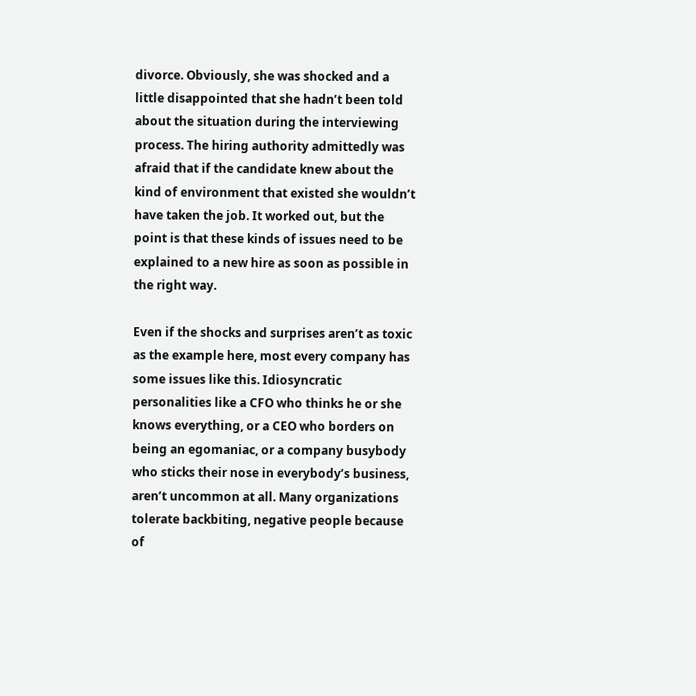divorce. Obviously, she was shocked and a little disappointed that she hadn’t been told about the situation during the interviewing process. The hiring authority admittedly was afraid that if the candidate knew about the kind of environment that existed she wouldn’t have taken the job. It worked out, but the point is that these kinds of issues need to be explained to a new hire as soon as possible in the right way.

Even if the shocks and surprises aren’t as toxic as the example here, most every company has some issues like this. Idiosyncratic personalities like a CFO who thinks he or she knows everything, or a CEO who borders on being an egomaniac, or a company busybody who sticks their nose in everybody’s business, aren’t uncommon at all. Many organizations tolerate backbiting, negative people because of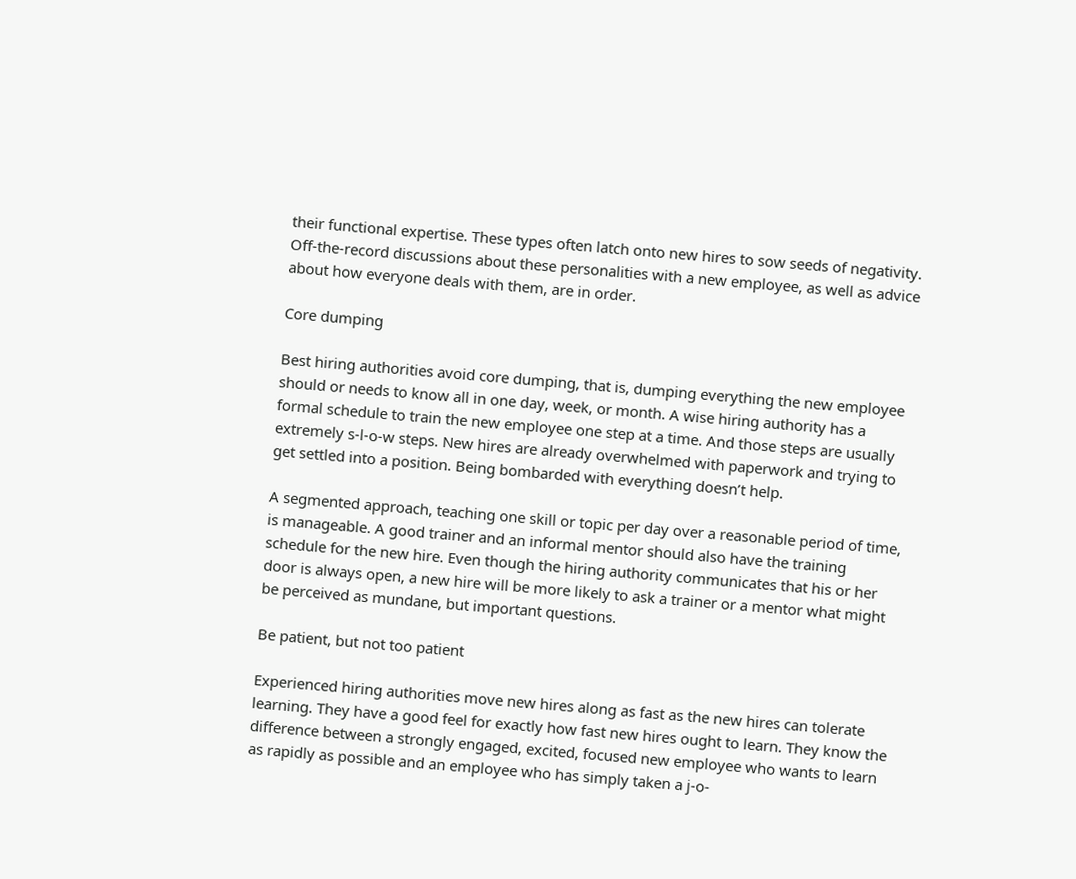their functional expertise. These types often latch onto new hires to sow seeds of negativity. Off-the-record discussions about these personalities with a new employee, as well as advice about how everyone deals with them, are in order.

Core dumping

Best hiring authorities avoid core dumping, that is, dumping everything the new employee should or needs to know all in one day, week, or month. A wise hiring authority has a formal schedule to train the new employee one step at a time. And those steps are usually extremely s-l-o-w steps. New hires are already overwhelmed with paperwork and trying to get settled into a position. Being bombarded with everything doesn’t help.

A segmented approach, teaching one skill or topic per day over a reasonable period of time, is manageable. A good trainer and an informal mentor should also have the training schedule for the new hire. Even though the hiring authority communicates that his or her door is always open, a new hire will be more likely to ask a trainer or a mentor what might be perceived as mundane, but important questions.

Be patient, but not too patient

Experienced hiring authorities move new hires along as fast as the new hires can tolerate learning. They have a good feel for exactly how fast new hires ought to learn. They know the difference between a strongly engaged, excited, focused new employee who wants to learn as rapidly as possible and an employee who has simply taken a j-o-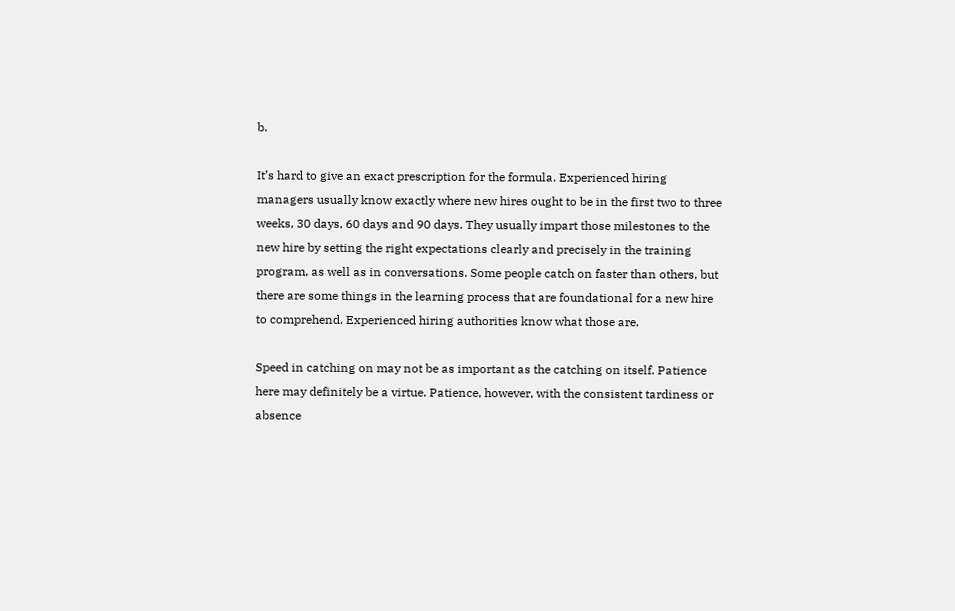b.

It’s hard to give an exact prescription for the formula. Experienced hiring managers usually know exactly where new hires ought to be in the first two to three weeks, 30 days, 60 days and 90 days. They usually impart those milestones to the new hire by setting the right expectations clearly and precisely in the training program, as well as in conversations. Some people catch on faster than others, but there are some things in the learning process that are foundational for a new hire to comprehend. Experienced hiring authorities know what those are.

Speed in catching on may not be as important as the catching on itself. Patience here may definitely be a virtue. Patience, however, with the consistent tardiness or absence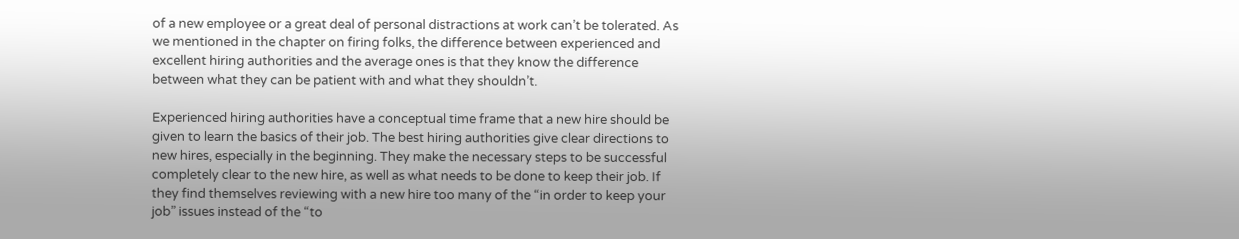of a new employee or a great deal of personal distractions at work can’t be tolerated. As we mentioned in the chapter on firing folks, the difference between experienced and excellent hiring authorities and the average ones is that they know the difference between what they can be patient with and what they shouldn’t.

Experienced hiring authorities have a conceptual time frame that a new hire should be given to learn the basics of their job. The best hiring authorities give clear directions to new hires, especially in the beginning. They make the necessary steps to be successful completely clear to the new hire, as well as what needs to be done to keep their job. If they find themselves reviewing with a new hire too many of the “in order to keep your job” issues instead of the “to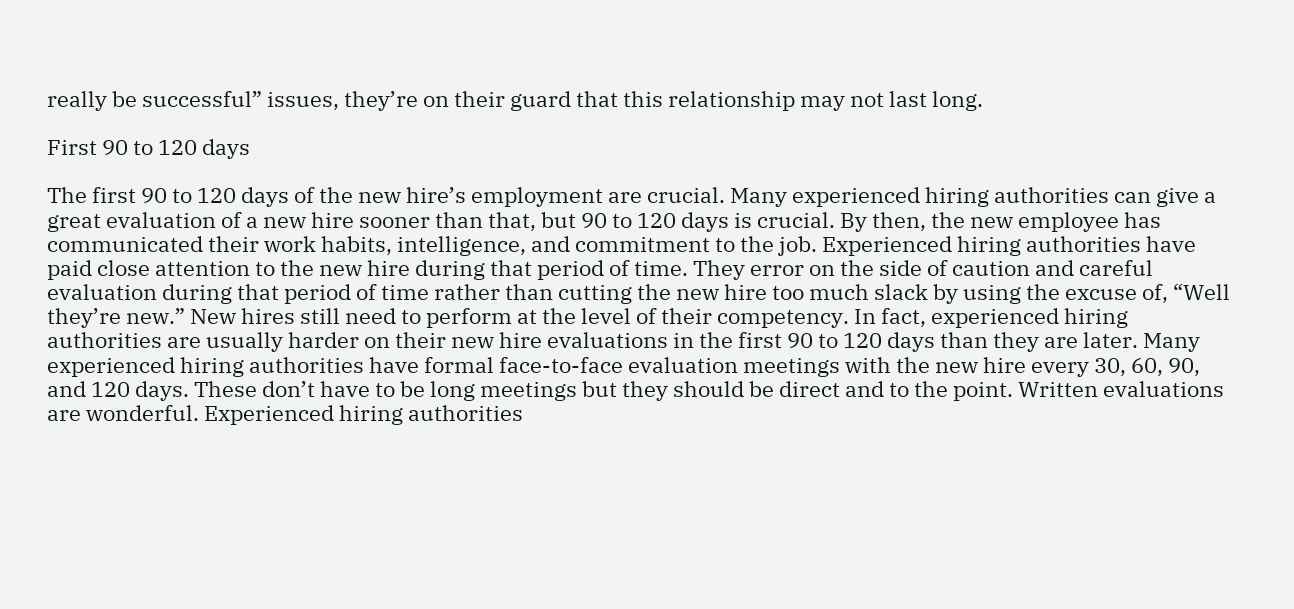really be successful” issues, they’re on their guard that this relationship may not last long.

First 90 to 120 days

The first 90 to 120 days of the new hire’s employment are crucial. Many experienced hiring authorities can give a great evaluation of a new hire sooner than that, but 90 to 120 days is crucial. By then, the new employee has communicated their work habits, intelligence, and commitment to the job. Experienced hiring authorities have paid close attention to the new hire during that period of time. They error on the side of caution and careful evaluation during that period of time rather than cutting the new hire too much slack by using the excuse of, “Well they’re new.” New hires still need to perform at the level of their competency. In fact, experienced hiring authorities are usually harder on their new hire evaluations in the first 90 to 120 days than they are later. Many experienced hiring authorities have formal face-to-face evaluation meetings with the new hire every 30, 60, 90, and 120 days. These don’t have to be long meetings but they should be direct and to the point. Written evaluations are wonderful. Experienced hiring authorities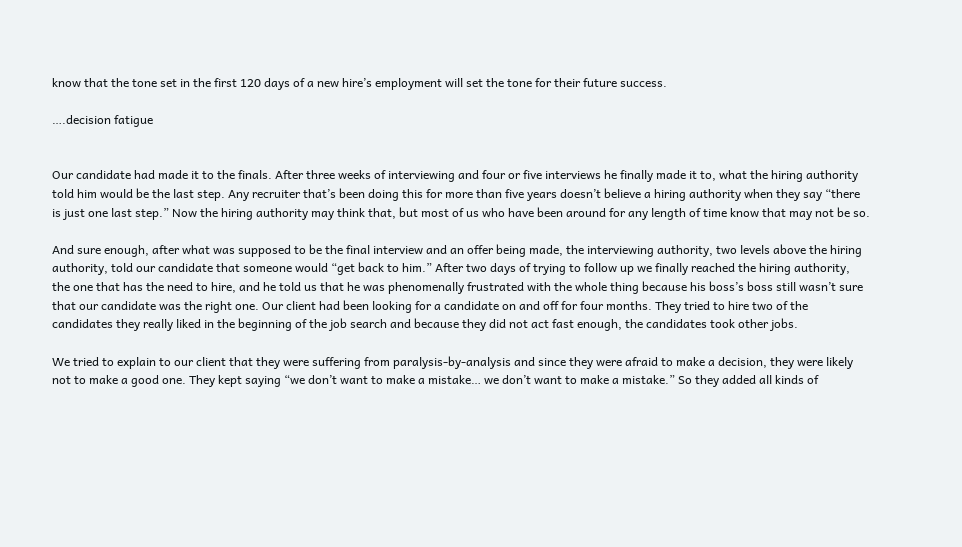know that the tone set in the first 120 days of a new hire’s employment will set the tone for their future success.

….decision fatigue


Our candidate had made it to the finals. After three weeks of interviewing and four or five interviews he finally made it to, what the hiring authority told him would be the last step. Any recruiter that’s been doing this for more than five years doesn’t believe a hiring authority when they say “there is just one last step.” Now the hiring authority may think that, but most of us who have been around for any length of time know that may not be so.

And sure enough, after what was supposed to be the final interview and an offer being made, the interviewing authority, two levels above the hiring authority, told our candidate that someone would “get back to him.” After two days of trying to follow up we finally reached the hiring authority, the one that has the need to hire, and he told us that he was phenomenally frustrated with the whole thing because his boss’s boss still wasn’t sure that our candidate was the right one. Our client had been looking for a candidate on and off for four months. They tried to hire two of the candidates they really liked in the beginning of the job search and because they did not act fast enough, the candidates took other jobs.

We tried to explain to our client that they were suffering from paralysis-by-analysis and since they were afraid to make a decision, they were likely not to make a good one. They kept saying “we don’t want to make a mistake… we don’t want to make a mistake.” So they added all kinds of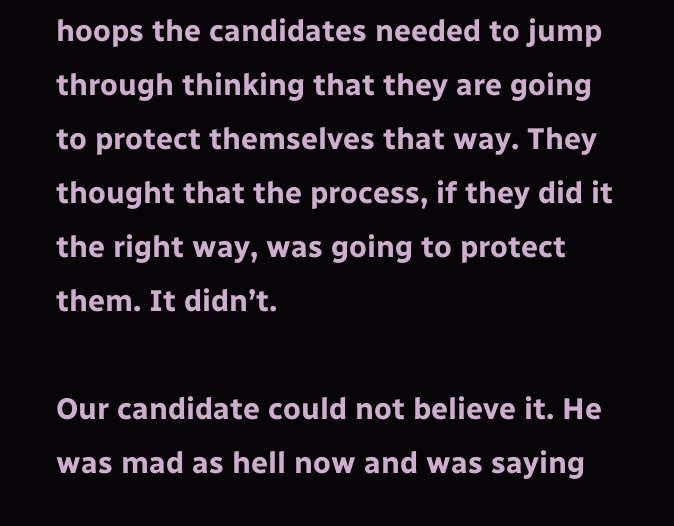hoops the candidates needed to jump through thinking that they are going to protect themselves that way. They thought that the process, if they did it the right way, was going to protect them. It didn’t.

Our candidate could not believe it. He was mad as hell now and was saying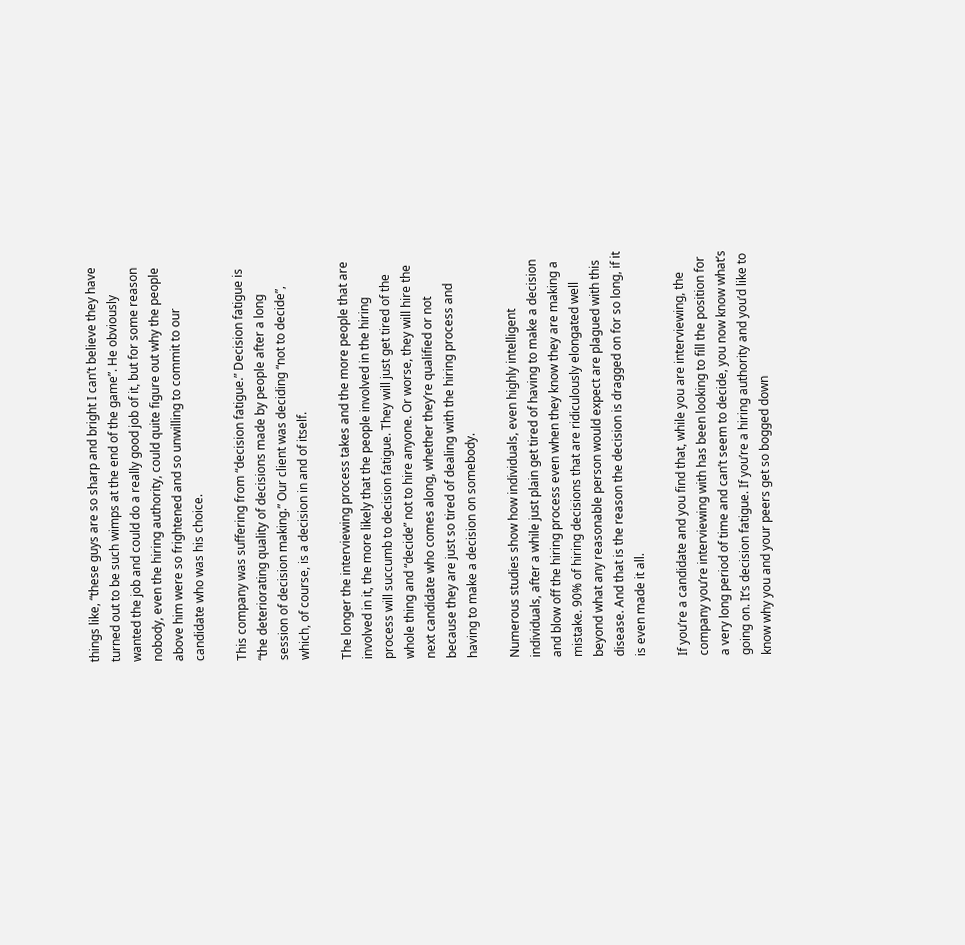things like, “these guys are so sharp and bright I can’t believe they have turned out to be such wimps at the end of the game”. He obviously wanted the job and could do a really good job of it, but for some reason nobody, even the hiring authority, could quite figure out why the people above him were so frightened and so unwilling to commit to our candidate who was his choice.

This company was suffering from “decision fatigue.” Decision fatigue is “the deteriorating quality of decisions made by people after a long session of decision making.” Our client was deciding “not to decide”, which, of course, is a decision in and of itself.

The longer the interviewing process takes and the more people that are involved in it, the more likely that the people involved in the hiring process will succumb to decision fatigue. They will just get tired of the whole thing and “decide” not to hire anyone. Or worse, they will hire the next candidate who comes along, whether they’re qualified or not because they are just so tired of dealing with the hiring process and having to make a decision on somebody.

Numerous studies show how individuals, even highly intelligent individuals, after a while just plain get tired of having to make a decision and blow off the hiring process even when they know they are making a mistake. 90% of hiring decisions that are ridiculously elongated well beyond what any reasonable person would expect are plagued with this disease. And that is the reason the decision is dragged on for so long, if it is even made it all.

If you’re a candidate and you find that, while you are interviewing, the company you’re interviewing with has been looking to fill the position for a very long period of time and can’t seem to decide, you now know what’s going on. It’s decision fatigue. If you’re a hiring authority and you’d like to know why you and your peers get so bogged down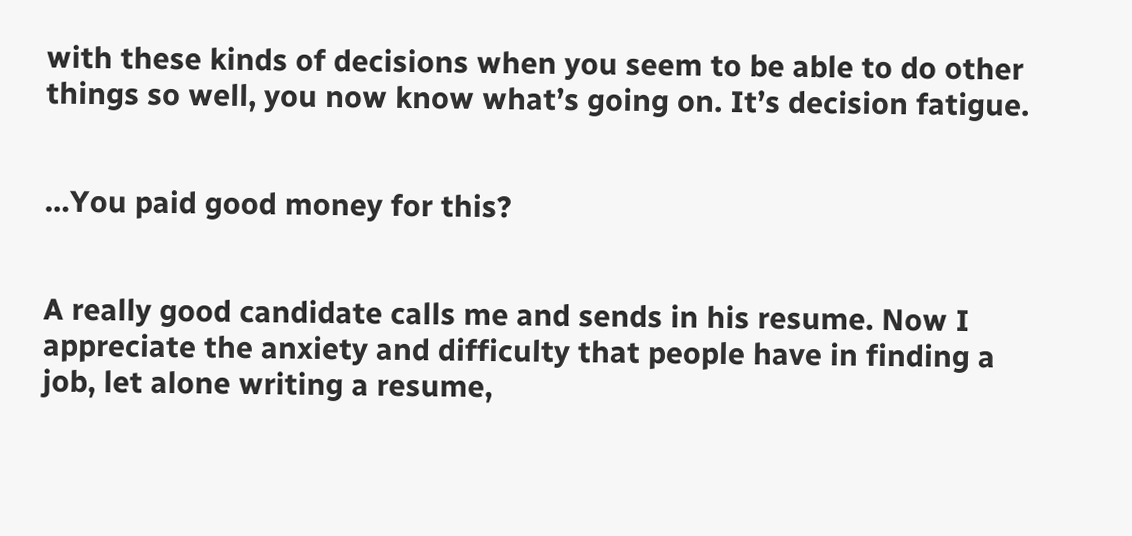with these kinds of decisions when you seem to be able to do other things so well, you now know what’s going on. It’s decision fatigue.


…You paid good money for this?


A really good candidate calls me and sends in his resume. Now I appreciate the anxiety and difficulty that people have in finding a job, let alone writing a resume,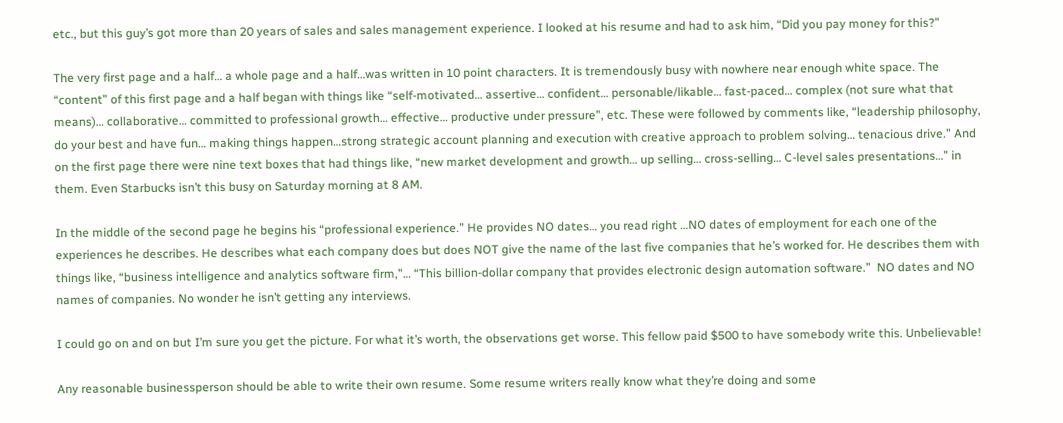etc., but this guy’s got more than 20 years of sales and sales management experience. I looked at his resume and had to ask him, “Did you pay money for this?”

The very first page and a half… a whole page and a half…was written in 10 point characters. It is tremendously busy with nowhere near enough white space. The “content” of this first page and a half began with things like “self-motivated… assertive… confident… personable/likable… fast-paced… complex (not sure what that means)… collaborative… committed to professional growth… effective… productive under pressure”, etc. These were followed by comments like, “leadership philosophy, do your best and have fun… making things happen…strong strategic account planning and execution with creative approach to problem solving… tenacious drive.” And on the first page there were nine text boxes that had things like, “new market development and growth… up selling… cross-selling… C-level sales presentations…” in them. Even Starbucks isn’t this busy on Saturday morning at 8 AM.

In the middle of the second page he begins his “professional experience.” He provides NO dates… you read right …NO dates of employment for each one of the experiences he describes. He describes what each company does but does NOT give the name of the last five companies that he’s worked for. He describes them with things like, “business intelligence and analytics software firm,”… “This billion-dollar company that provides electronic design automation software.”  NO dates and NO names of companies. No wonder he isn’t getting any interviews.

I could go on and on but I’m sure you get the picture. For what it’s worth, the observations get worse. This fellow paid $500 to have somebody write this. Unbelievable!

Any reasonable businessperson should be able to write their own resume. Some resume writers really know what they’re doing and some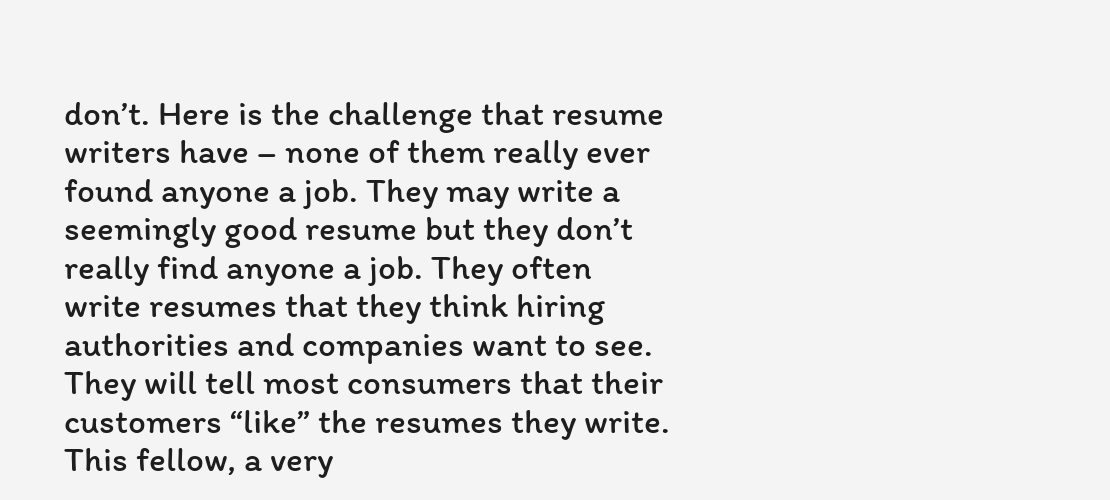don’t. Here is the challenge that resume writers have – none of them really ever found anyone a job. They may write a seemingly good resume but they don’t really find anyone a job. They often write resumes that they think hiring authorities and companies want to see. They will tell most consumers that their customers “like” the resumes they write. This fellow, a very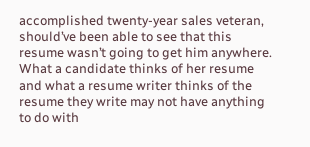accomplished twenty-year sales veteran, should’ve been able to see that this resume wasn’t going to get him anywhere. What a candidate thinks of her resume and what a resume writer thinks of the resume they write may not have anything to do with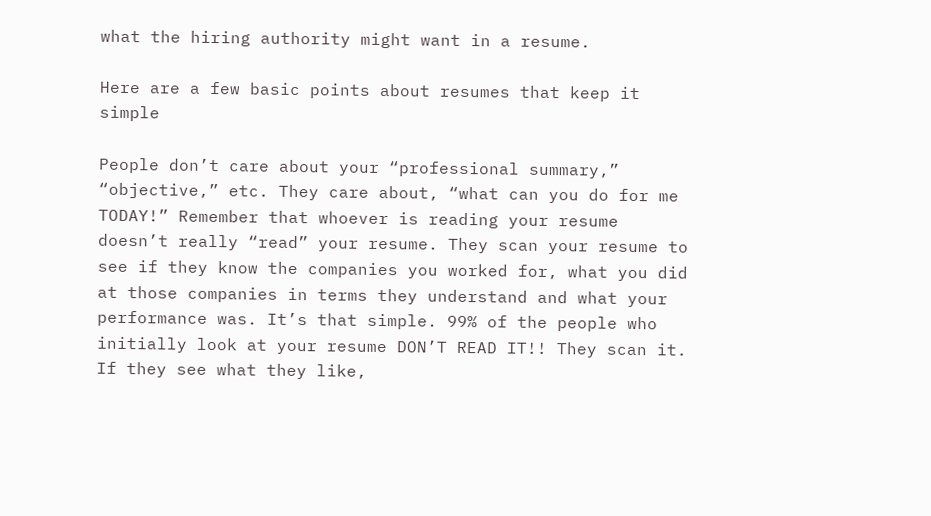what the hiring authority might want in a resume.

Here are a few basic points about resumes that keep it simple

People don’t care about your “professional summary,” “objective,” etc. They care about, “what can you do for me TODAY!” Remember that whoever is reading your resume doesn’t really “read” your resume. They scan your resume to see if they know the companies you worked for, what you did at those companies in terms they understand and what your performance was. It’s that simple. 99% of the people who initially look at your resume DON’T READ IT!! They scan it. If they see what they like,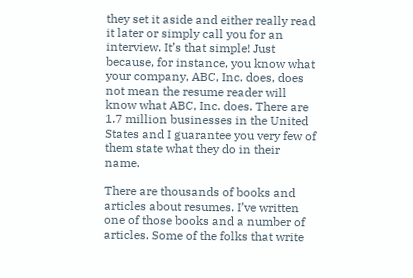they set it aside and either really read it later or simply call you for an interview. It’s that simple! Just because, for instance, you know what your company, ABC, Inc. does, does not mean the resume reader will know what ABC, Inc. does. There are 1.7 million businesses in the United States and I guarantee you very few of them state what they do in their name.

There are thousands of books and articles about resumes. I’ve written one of those books and a number of articles. Some of the folks that write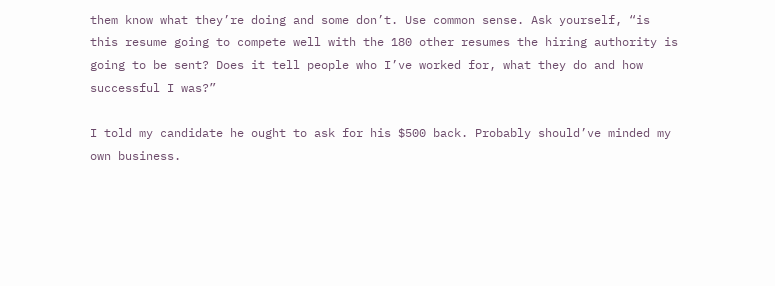them know what they’re doing and some don’t. Use common sense. Ask yourself, “is this resume going to compete well with the 180 other resumes the hiring authority is going to be sent? Does it tell people who I’ve worked for, what they do and how successful I was?”

I told my candidate he ought to ask for his $500 back. Probably should’ve minded my own business.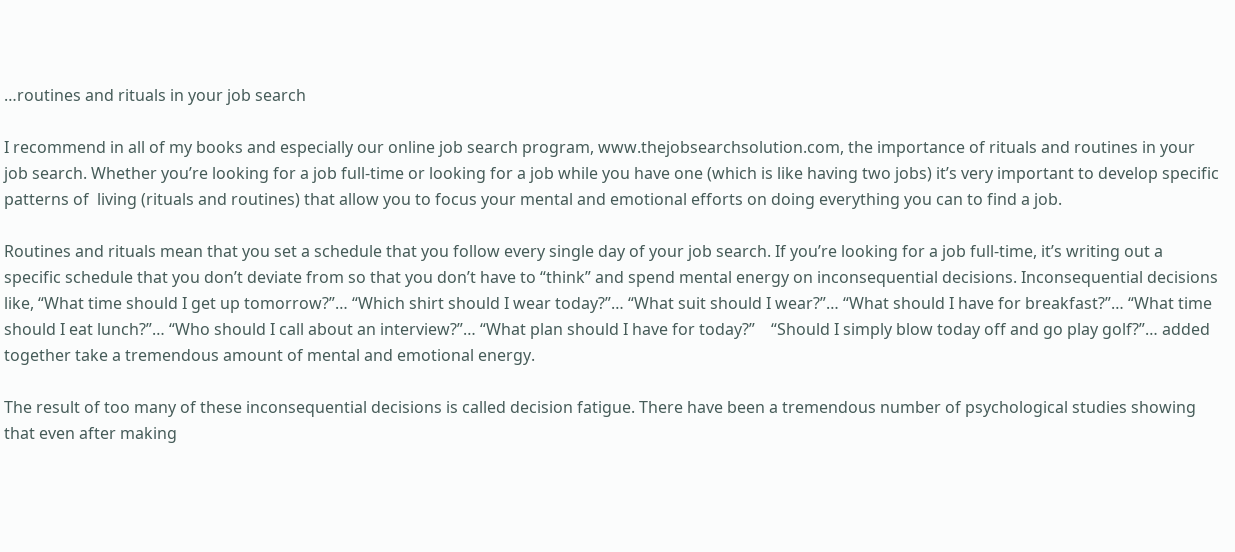…routines and rituals in your job search

I recommend in all of my books and especially our online job search program, www.thejobsearchsolution.com, the importance of rituals and routines in your job search. Whether you’re looking for a job full-time or looking for a job while you have one (which is like having two jobs) it’s very important to develop specific patterns of  living (rituals and routines) that allow you to focus your mental and emotional efforts on doing everything you can to find a job.

Routines and rituals mean that you set a schedule that you follow every single day of your job search. If you’re looking for a job full-time, it’s writing out a specific schedule that you don’t deviate from so that you don’t have to “think” and spend mental energy on inconsequential decisions. Inconsequential decisions like, “What time should I get up tomorrow?”… “Which shirt should I wear today?”… “What suit should I wear?”… “What should I have for breakfast?”… “What time should I eat lunch?”… “Who should I call about an interview?”… “What plan should I have for today?”    “Should I simply blow today off and go play golf?”… added together take a tremendous amount of mental and emotional energy.

The result of too many of these inconsequential decisions is called decision fatigue. There have been a tremendous number of psychological studies showing that even after making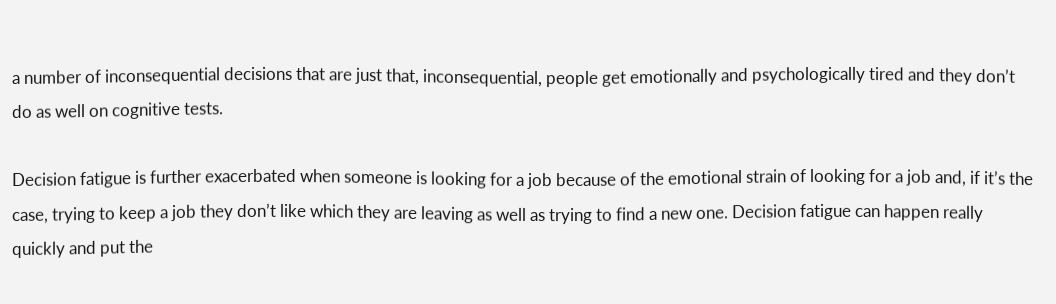a number of inconsequential decisions that are just that, inconsequential, people get emotionally and psychologically tired and they don’t do as well on cognitive tests.

Decision fatigue is further exacerbated when someone is looking for a job because of the emotional strain of looking for a job and, if it’s the case, trying to keep a job they don’t like which they are leaving as well as trying to find a new one. Decision fatigue can happen really quickly and put the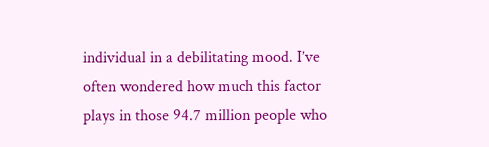individual in a debilitating mood. I’ve often wondered how much this factor plays in those 94.7 million people who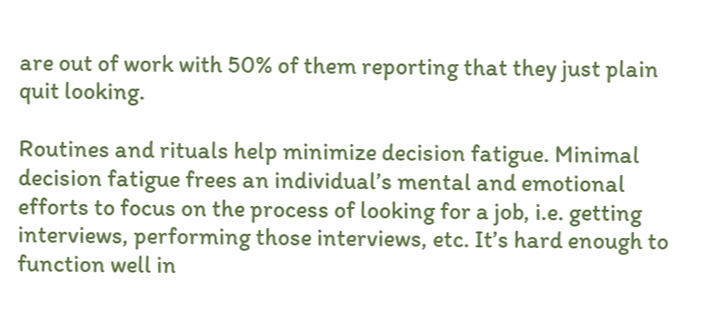are out of work with 50% of them reporting that they just plain quit looking.

Routines and rituals help minimize decision fatigue. Minimal decision fatigue frees an individual’s mental and emotional efforts to focus on the process of looking for a job, i.e. getting interviews, performing those interviews, etc. It’s hard enough to function well in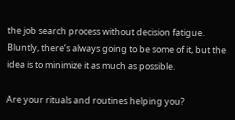the job search process without decision fatigue. Bluntly, there’s always going to be some of it, but the idea is to minimize it as much as possible.

Are your rituals and routines helping you?